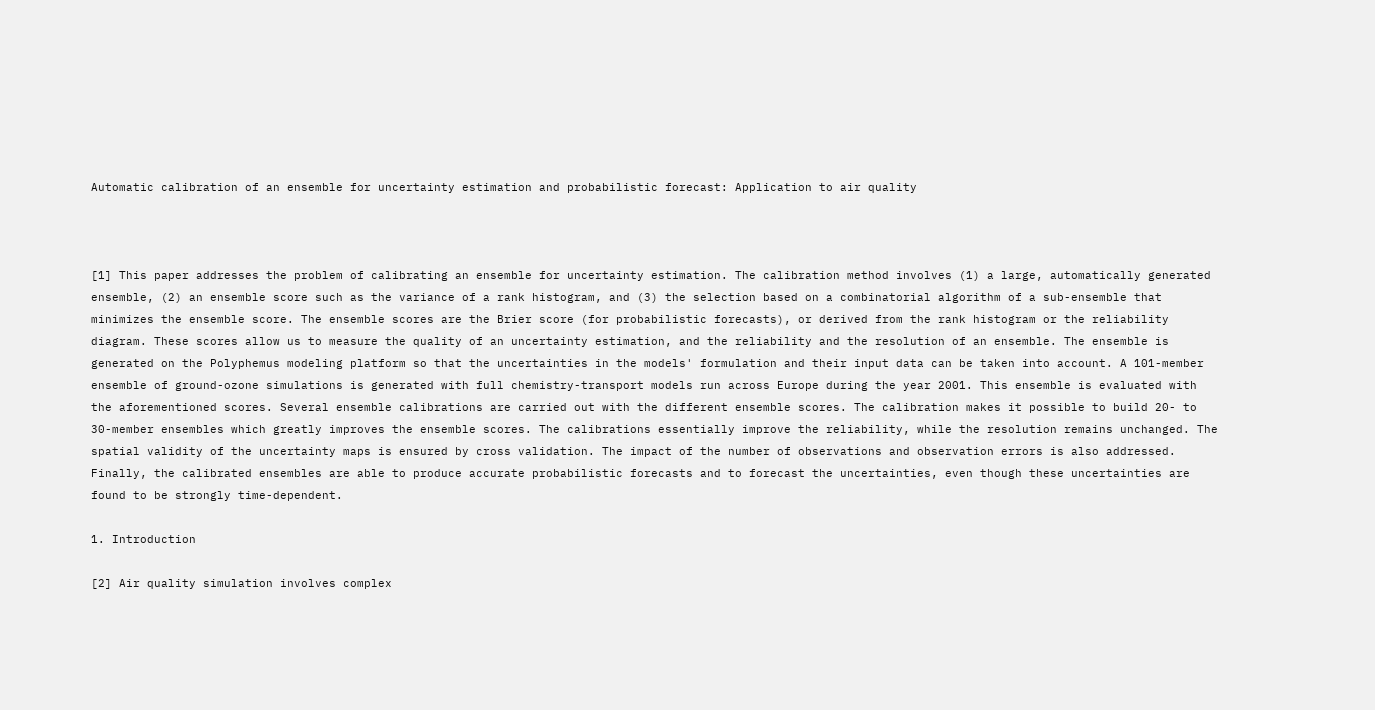Automatic calibration of an ensemble for uncertainty estimation and probabilistic forecast: Application to air quality



[1] This paper addresses the problem of calibrating an ensemble for uncertainty estimation. The calibration method involves (1) a large, automatically generated ensemble, (2) an ensemble score such as the variance of a rank histogram, and (3) the selection based on a combinatorial algorithm of a sub-ensemble that minimizes the ensemble score. The ensemble scores are the Brier score (for probabilistic forecasts), or derived from the rank histogram or the reliability diagram. These scores allow us to measure the quality of an uncertainty estimation, and the reliability and the resolution of an ensemble. The ensemble is generated on the Polyphemus modeling platform so that the uncertainties in the models' formulation and their input data can be taken into account. A 101-member ensemble of ground-ozone simulations is generated with full chemistry-transport models run across Europe during the year 2001. This ensemble is evaluated with the aforementioned scores. Several ensemble calibrations are carried out with the different ensemble scores. The calibration makes it possible to build 20- to 30-member ensembles which greatly improves the ensemble scores. The calibrations essentially improve the reliability, while the resolution remains unchanged. The spatial validity of the uncertainty maps is ensured by cross validation. The impact of the number of observations and observation errors is also addressed. Finally, the calibrated ensembles are able to produce accurate probabilistic forecasts and to forecast the uncertainties, even though these uncertainties are found to be strongly time-dependent.

1. Introduction

[2] Air quality simulation involves complex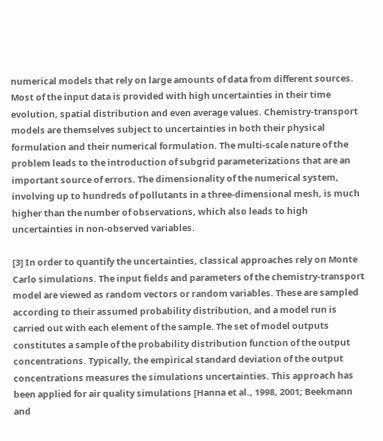numerical models that rely on large amounts of data from different sources. Most of the input data is provided with high uncertainties in their time evolution, spatial distribution and even average values. Chemistry-transport models are themselves subject to uncertainties in both their physical formulation and their numerical formulation. The multi-scale nature of the problem leads to the introduction of subgrid parameterizations that are an important source of errors. The dimensionality of the numerical system, involving up to hundreds of pollutants in a three-dimensional mesh, is much higher than the number of observations, which also leads to high uncertainties in non-observed variables.

[3] In order to quantify the uncertainties, classical approaches rely on Monte Carlo simulations. The input fields and parameters of the chemistry-transport model are viewed as random vectors or random variables. These are sampled according to their assumed probability distribution, and a model run is carried out with each element of the sample. The set of model outputs constitutes a sample of the probability distribution function of the output concentrations. Typically, the empirical standard deviation of the output concentrations measures the simulations uncertainties. This approach has been applied for air quality simulations [Hanna et al., 1998, 2001; Beekmann and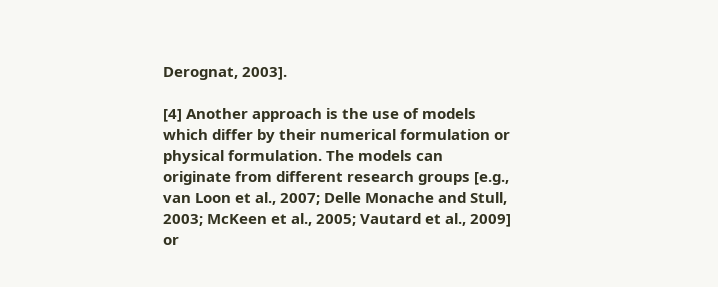Derognat, 2003].

[4] Another approach is the use of models which differ by their numerical formulation or physical formulation. The models can originate from different research groups [e.g., van Loon et al., 2007; Delle Monache and Stull, 2003; McKeen et al., 2005; Vautard et al., 2009] or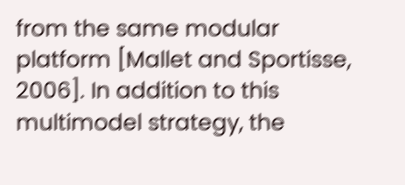from the same modular platform [Mallet and Sportisse, 2006]. In addition to this multimodel strategy, the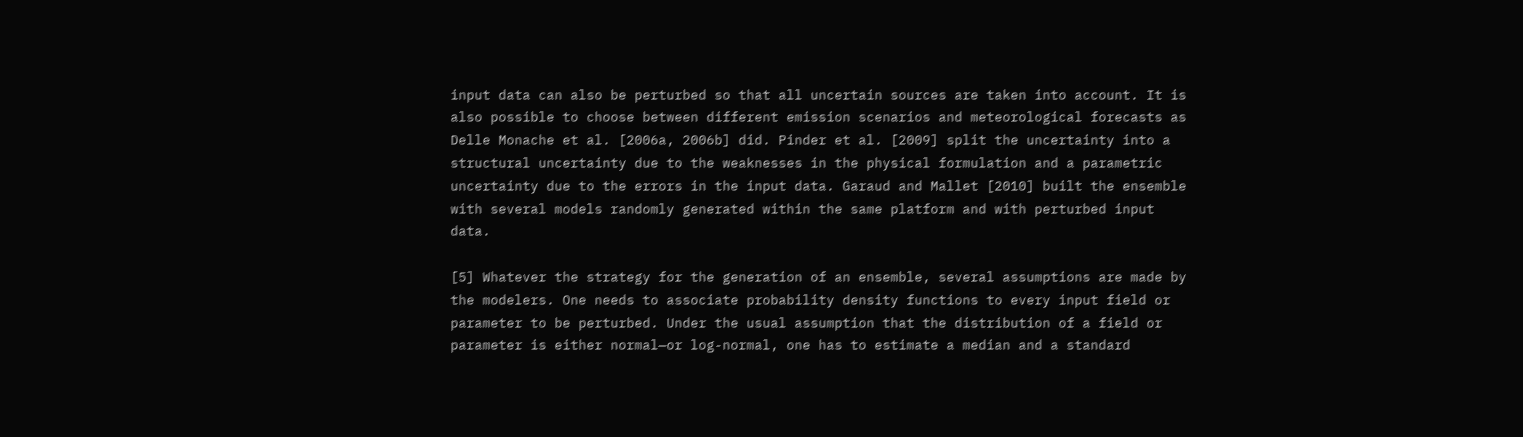input data can also be perturbed so that all uncertain sources are taken into account. It is also possible to choose between different emission scenarios and meteorological forecasts as Delle Monache et al. [2006a, 2006b] did. Pinder et al. [2009] split the uncertainty into a structural uncertainty due to the weaknesses in the physical formulation and a parametric uncertainty due to the errors in the input data. Garaud and Mallet [2010] built the ensemble with several models randomly generated within the same platform and with perturbed input data.

[5] Whatever the strategy for the generation of an ensemble, several assumptions are made by the modelers. One needs to associate probability density functions to every input field or parameter to be perturbed. Under the usual assumption that the distribution of a field or parameter is either normal—or log-normal, one has to estimate a median and a standard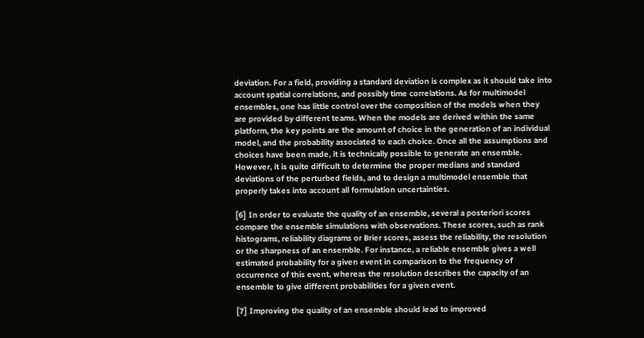deviation. For a field, providing a standard deviation is complex as it should take into account spatial correlations, and possibly time correlations. As for multimodel ensembles, one has little control over the composition of the models when they are provided by different teams. When the models are derived within the same platform, the key points are the amount of choice in the generation of an individual model, and the probability associated to each choice. Once all the assumptions and choices have been made, it is technically possible to generate an ensemble. However, it is quite difficult to determine the proper medians and standard deviations of the perturbed fields, and to design a multimodel ensemble that properly takes into account all formulation uncertainties.

[6] In order to evaluate the quality of an ensemble, several a posteriori scores compare the ensemble simulations with observations. These scores, such as rank histograms, reliability diagrams or Brier scores, assess the reliability, the resolution or the sharpness of an ensemble. For instance, a reliable ensemble gives a well estimated probability for a given event in comparison to the frequency of occurrence of this event, whereas the resolution describes the capacity of an ensemble to give different probabilities for a given event.

[7] Improving the quality of an ensemble should lead to improved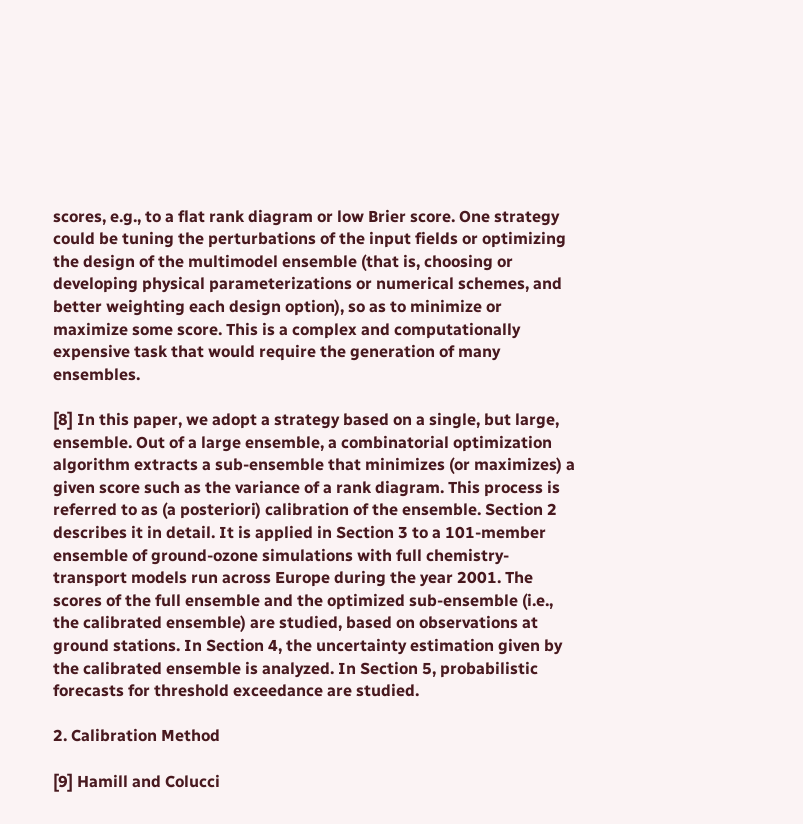scores, e.g., to a flat rank diagram or low Brier score. One strategy could be tuning the perturbations of the input fields or optimizing the design of the multimodel ensemble (that is, choosing or developing physical parameterizations or numerical schemes, and better weighting each design option), so as to minimize or maximize some score. This is a complex and computationally expensive task that would require the generation of many ensembles.

[8] In this paper, we adopt a strategy based on a single, but large, ensemble. Out of a large ensemble, a combinatorial optimization algorithm extracts a sub-ensemble that minimizes (or maximizes) a given score such as the variance of a rank diagram. This process is referred to as (a posteriori) calibration of the ensemble. Section 2 describes it in detail. It is applied in Section 3 to a 101-member ensemble of ground-ozone simulations with full chemistry-transport models run across Europe during the year 2001. The scores of the full ensemble and the optimized sub-ensemble (i.e., the calibrated ensemble) are studied, based on observations at ground stations. In Section 4, the uncertainty estimation given by the calibrated ensemble is analyzed. In Section 5, probabilistic forecasts for threshold exceedance are studied.

2. Calibration Method

[9] Hamill and Colucci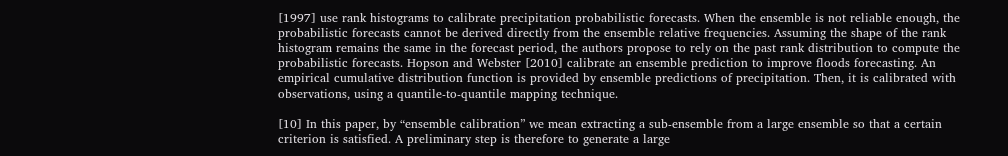[1997] use rank histograms to calibrate precipitation probabilistic forecasts. When the ensemble is not reliable enough, the probabilistic forecasts cannot be derived directly from the ensemble relative frequencies. Assuming the shape of the rank histogram remains the same in the forecast period, the authors propose to rely on the past rank distribution to compute the probabilistic forecasts. Hopson and Webster [2010] calibrate an ensemble prediction to improve floods forecasting. An empirical cumulative distribution function is provided by ensemble predictions of precipitation. Then, it is calibrated with observations, using a quantile-to-quantile mapping technique.

[10] In this paper, by “ensemble calibration” we mean extracting a sub-ensemble from a large ensemble so that a certain criterion is satisfied. A preliminary step is therefore to generate a large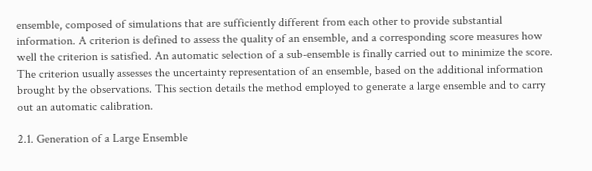ensemble, composed of simulations that are sufficiently different from each other to provide substantial information. A criterion is defined to assess the quality of an ensemble, and a corresponding score measures how well the criterion is satisfied. An automatic selection of a sub-ensemble is finally carried out to minimize the score. The criterion usually assesses the uncertainty representation of an ensemble, based on the additional information brought by the observations. This section details the method employed to generate a large ensemble and to carry out an automatic calibration.

2.1. Generation of a Large Ensemble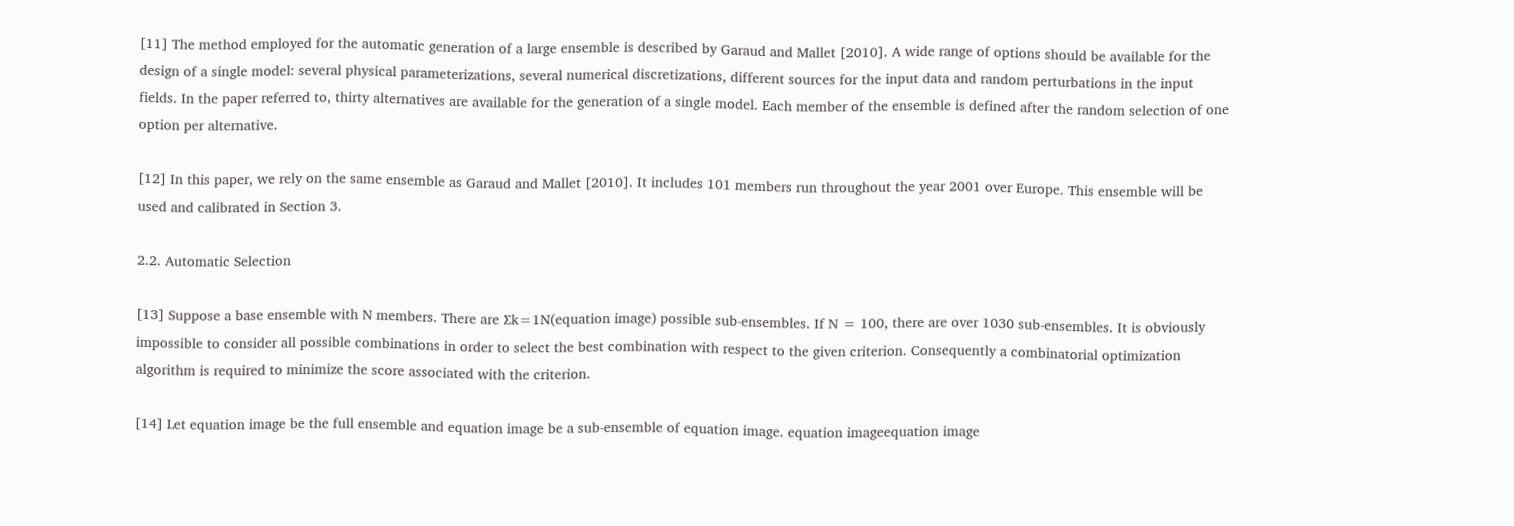[11] The method employed for the automatic generation of a large ensemble is described by Garaud and Mallet [2010]. A wide range of options should be available for the design of a single model: several physical parameterizations, several numerical discretizations, different sources for the input data and random perturbations in the input fields. In the paper referred to, thirty alternatives are available for the generation of a single model. Each member of the ensemble is defined after the random selection of one option per alternative.

[12] In this paper, we rely on the same ensemble as Garaud and Mallet [2010]. It includes 101 members run throughout the year 2001 over Europe. This ensemble will be used and calibrated in Section 3.

2.2. Automatic Selection

[13] Suppose a base ensemble with N members. There are ∑k=1N(equation image) possible sub-ensembles. If N = 100, there are over 1030 sub-ensembles. It is obviously impossible to consider all possible combinations in order to select the best combination with respect to the given criterion. Consequently a combinatorial optimization algorithm is required to minimize the score associated with the criterion.

[14] Let equation image be the full ensemble and equation image be a sub-ensemble of equation image. equation imageequation image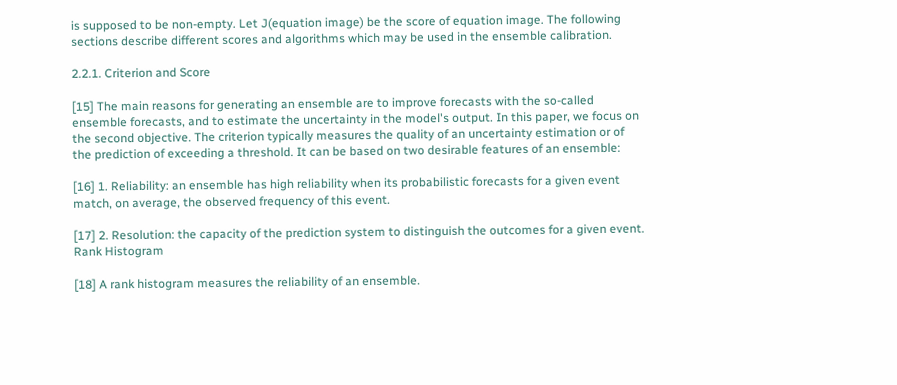is supposed to be non-empty. Let J(equation image) be the score of equation image. The following sections describe different scores and algorithms which may be used in the ensemble calibration.

2.2.1. Criterion and Score

[15] The main reasons for generating an ensemble are to improve forecasts with the so-called ensemble forecasts, and to estimate the uncertainty in the model's output. In this paper, we focus on the second objective. The criterion typically measures the quality of an uncertainty estimation or of the prediction of exceeding a threshold. It can be based on two desirable features of an ensemble:

[16] 1. Reliability: an ensemble has high reliability when its probabilistic forecasts for a given event match, on average, the observed frequency of this event.

[17] 2. Resolution: the capacity of the prediction system to distinguish the outcomes for a given event. Rank Histogram

[18] A rank histogram measures the reliability of an ensemble.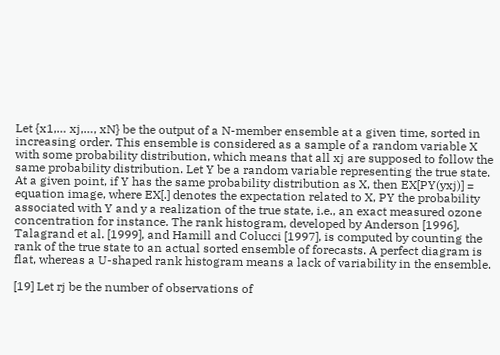Let {x1,… xj,…, xN} be the output of a N-member ensemble at a given time, sorted in increasing order. This ensemble is considered as a sample of a random variable X with some probability distribution, which means that all xj are supposed to follow the same probability distribution. Let Y be a random variable representing the true state. At a given point, if Y has the same probability distribution as X, then EX[PY(yxj)] = equation image, where EX[.] denotes the expectation related to X, PY the probability associated with Y and y a realization of the true state, i.e., an exact measured ozone concentration for instance. The rank histogram, developed by Anderson [1996], Talagrand et al. [1999], and Hamill and Colucci [1997], is computed by counting the rank of the true state to an actual sorted ensemble of forecasts. A perfect diagram is flat, whereas a U-shaped rank histogram means a lack of variability in the ensemble.

[19] Let rj be the number of observations of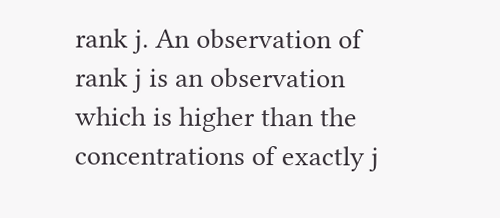rank j. An observation of rank j is an observation which is higher than the concentrations of exactly j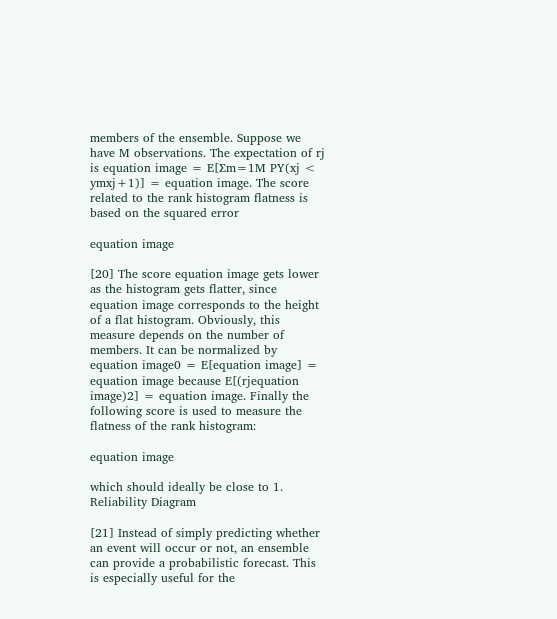members of the ensemble. Suppose we have M observations. The expectation of rj is equation image = E[∑m=1M PY(xj < ymxj+1)] = equation image. The score related to the rank histogram flatness is based on the squared error

equation image

[20] The score equation image gets lower as the histogram gets flatter, since equation image corresponds to the height of a flat histogram. Obviously, this measure depends on the number of members. It can be normalized by equation image0 = E[equation image] = equation image because E[(rjequation image)2] = equation image. Finally the following score is used to measure the flatness of the rank histogram:

equation image

which should ideally be close to 1. Reliability Diagram

[21] Instead of simply predicting whether an event will occur or not, an ensemble can provide a probabilistic forecast. This is especially useful for the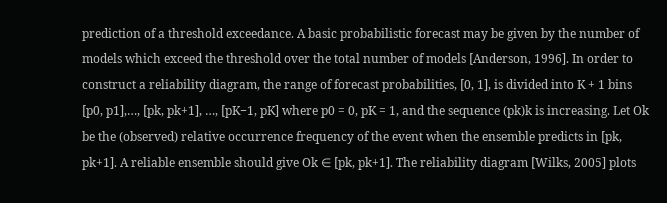prediction of a threshold exceedance. A basic probabilistic forecast may be given by the number of models which exceed the threshold over the total number of models [Anderson, 1996]. In order to construct a reliability diagram, the range of forecast probabilities, [0, 1], is divided into K + 1 bins [p0, p1],…, [pk, pk+1], …, [pK−1, pK] where p0 = 0, pK = 1, and the sequence (pk)k is increasing. Let Ok be the (observed) relative occurrence frequency of the event when the ensemble predicts in [pk, pk+1]. A reliable ensemble should give Ok ∈ [pk, pk+1]. The reliability diagram [Wilks, 2005] plots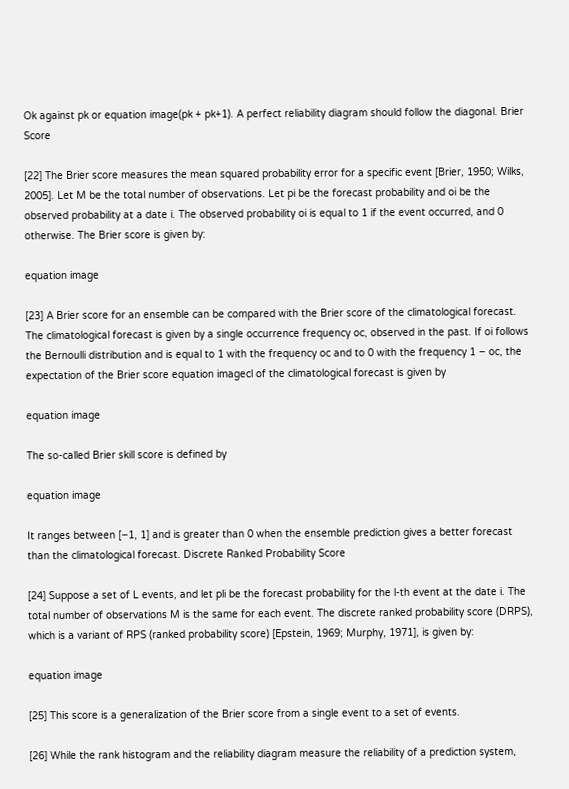Ok against pk or equation image(pk + pk+1). A perfect reliability diagram should follow the diagonal. Brier Score

[22] The Brier score measures the mean squared probability error for a specific event [Brier, 1950; Wilks, 2005]. Let M be the total number of observations. Let pi be the forecast probability and oi be the observed probability at a date i. The observed probability oi is equal to 1 if the event occurred, and 0 otherwise. The Brier score is given by:

equation image

[23] A Brier score for an ensemble can be compared with the Brier score of the climatological forecast. The climatological forecast is given by a single occurrence frequency oc, observed in the past. If oi follows the Bernoulli distribution and is equal to 1 with the frequency oc and to 0 with the frequency 1 − oc, the expectation of the Brier score equation imagecl of the climatological forecast is given by

equation image

The so-called Brier skill score is defined by

equation image

It ranges between [−1, 1] and is greater than 0 when the ensemble prediction gives a better forecast than the climatological forecast. Discrete Ranked Probability Score

[24] Suppose a set of L events, and let pli be the forecast probability for the l-th event at the date i. The total number of observations M is the same for each event. The discrete ranked probability score (DRPS), which is a variant of RPS (ranked probability score) [Epstein, 1969; Murphy, 1971], is given by:

equation image

[25] This score is a generalization of the Brier score from a single event to a set of events.

[26] While the rank histogram and the reliability diagram measure the reliability of a prediction system,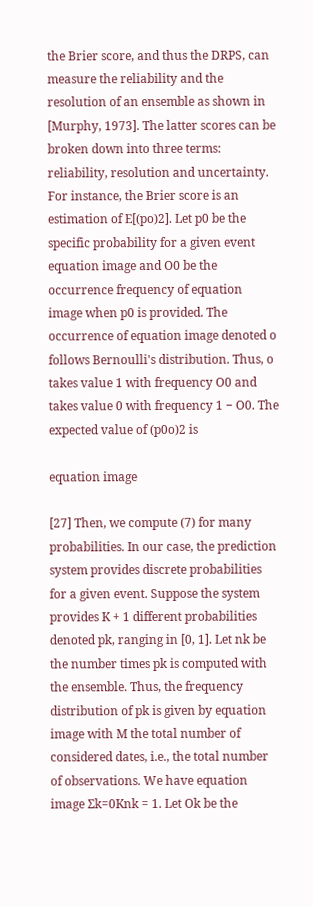the Brier score, and thus the DRPS, can measure the reliability and the resolution of an ensemble as shown in [Murphy, 1973]. The latter scores can be broken down into three terms: reliability, resolution and uncertainty. For instance, the Brier score is an estimation of E[(po)2]. Let p0 be the specific probability for a given event equation image and O0 be the occurrence frequency of equation image when p0 is provided. The occurrence of equation image denoted o follows Bernoulli's distribution. Thus, o takes value 1 with frequency O0 and takes value 0 with frequency 1 − O0. The expected value of (p0o)2 is

equation image

[27] Then, we compute (7) for many probabilities. In our case, the prediction system provides discrete probabilities for a given event. Suppose the system provides K + 1 different probabilities denoted pk, ranging in [0, 1]. Let nk be the number times pk is computed with the ensemble. Thus, the frequency distribution of pk is given by equation image with M the total number of considered dates, i.e., the total number of observations. We have equation image Σk=0Knk = 1. Let Ok be the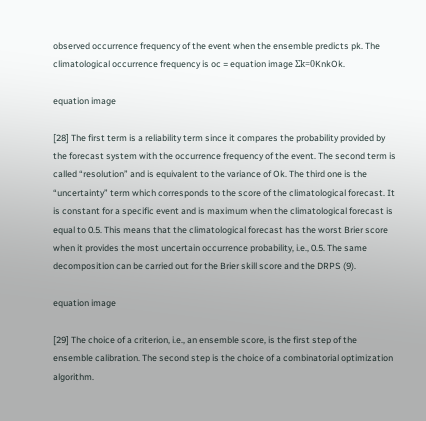observed occurrence frequency of the event when the ensemble predicts pk. The climatological occurrence frequency is oc = equation image Σk=0KnkOk.

equation image

[28] The first term is a reliability term since it compares the probability provided by the forecast system with the occurrence frequency of the event. The second term is called “resolution” and is equivalent to the variance of Ok. The third one is the “uncertainty” term which corresponds to the score of the climatological forecast. It is constant for a specific event and is maximum when the climatological forecast is equal to 0.5. This means that the climatological forecast has the worst Brier score when it provides the most uncertain occurrence probability, i.e., 0.5. The same decomposition can be carried out for the Brier skill score and the DRPS (9).

equation image

[29] The choice of a criterion, i.e., an ensemble score, is the first step of the ensemble calibration. The second step is the choice of a combinatorial optimization algorithm.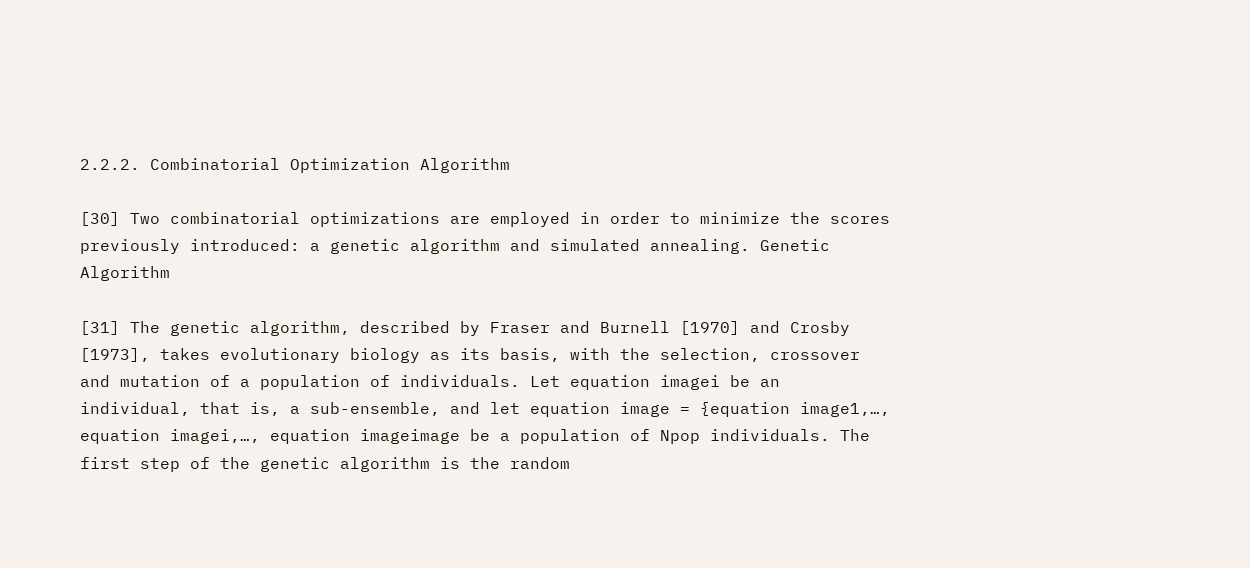2.2.2. Combinatorial Optimization Algorithm

[30] Two combinatorial optimizations are employed in order to minimize the scores previously introduced: a genetic algorithm and simulated annealing. Genetic Algorithm

[31] The genetic algorithm, described by Fraser and Burnell [1970] and Crosby [1973], takes evolutionary biology as its basis, with the selection, crossover and mutation of a population of individuals. Let equation imagei be an individual, that is, a sub-ensemble, and let equation image = {equation image1,…, equation imagei,…, equation imageimage be a population of Npop individuals. The first step of the genetic algorithm is the random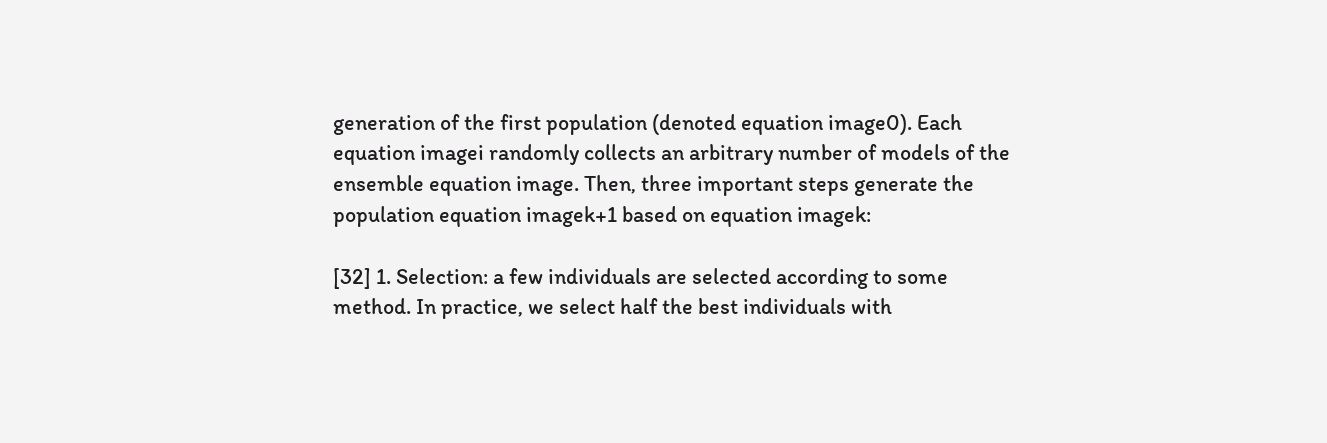generation of the first population (denoted equation image0). Each equation imagei randomly collects an arbitrary number of models of the ensemble equation image. Then, three important steps generate the population equation imagek+1 based on equation imagek:

[32] 1. Selection: a few individuals are selected according to some method. In practice, we select half the best individuals with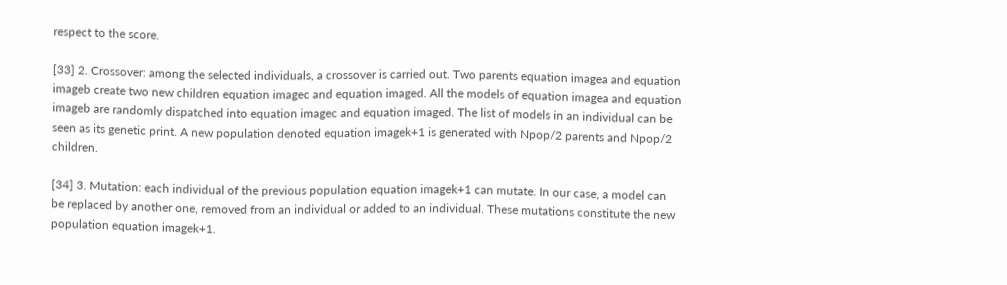respect to the score.

[33] 2. Crossover: among the selected individuals, a crossover is carried out. Two parents equation imagea and equation imageb create two new children equation imagec and equation imaged. All the models of equation imagea and equation imageb are randomly dispatched into equation imagec and equation imaged. The list of models in an individual can be seen as its genetic print. A new population denoted equation imagek+1 is generated with Npop/2 parents and Npop/2 children.

[34] 3. Mutation: each individual of the previous population equation imagek+1 can mutate. In our case, a model can be replaced by another one, removed from an individual or added to an individual. These mutations constitute the new population equation imagek+1.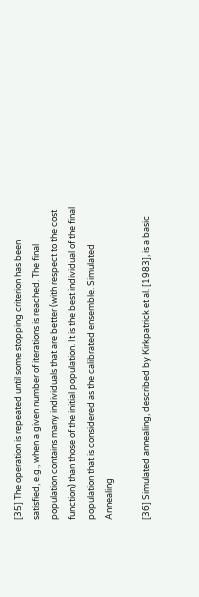[35] The operation is repeated until some stopping criterion has been satisfied, e.g., when a given number of iterations is reached. The final population contains many individuals that are better (with respect to the cost function) than those of the initial population. It is the best individual of the final population that is considered as the calibrated ensemble. Simulated Annealing

[36] Simulated annealing, described by Kirkpatrick et al. [1983], is a basic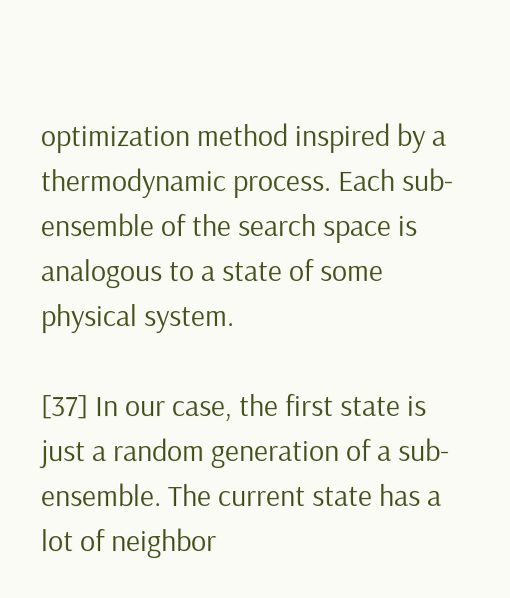optimization method inspired by a thermodynamic process. Each sub-ensemble of the search space is analogous to a state of some physical system.

[37] In our case, the first state is just a random generation of a sub-ensemble. The current state has a lot of neighbor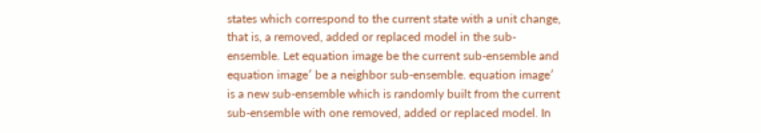states which correspond to the current state with a unit change, that is, a removed, added or replaced model in the sub-ensemble. Let equation image be the current sub-ensemble and equation image′ be a neighbor sub-ensemble. equation image′ is a new sub-ensemble which is randomly built from the current sub-ensemble with one removed, added or replaced model. In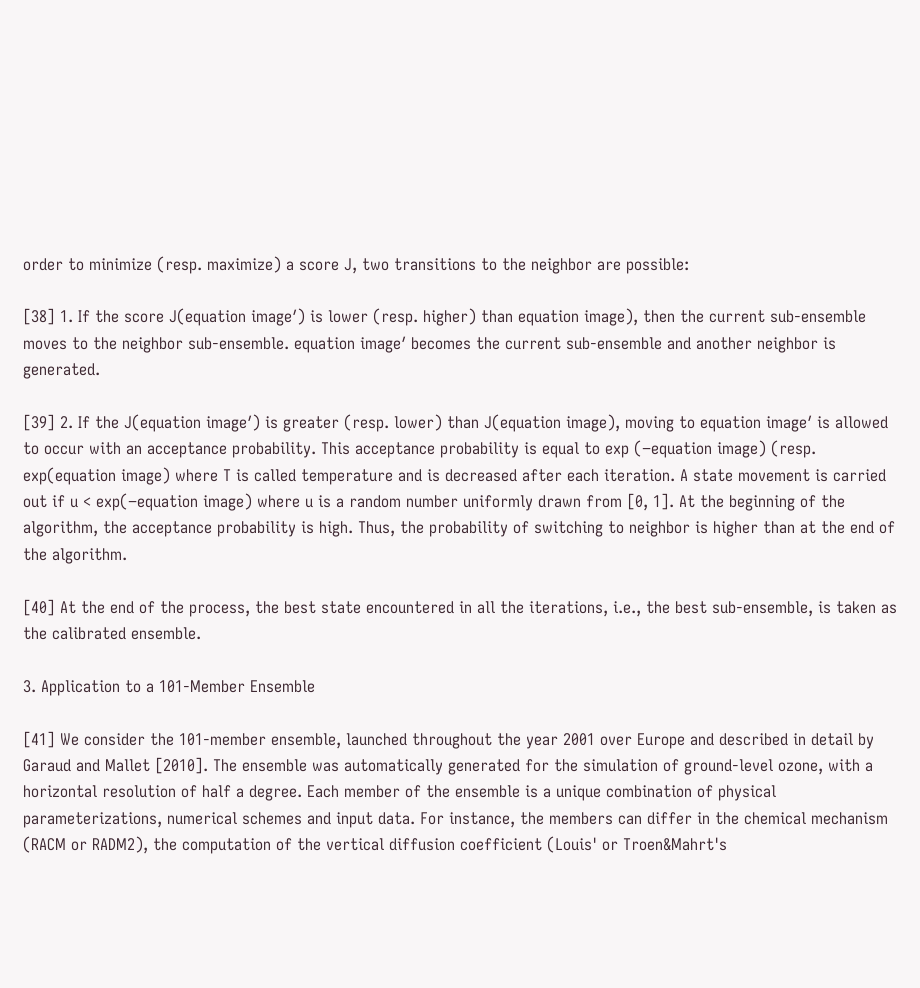order to minimize (resp. maximize) a score J, two transitions to the neighbor are possible:

[38] 1. If the score J(equation image′) is lower (resp. higher) than equation image), then the current sub-ensemble moves to the neighbor sub-ensemble. equation image′ becomes the current sub-ensemble and another neighbor is generated.

[39] 2. If the J(equation image′) is greater (resp. lower) than J(equation image), moving to equation image′ is allowed to occur with an acceptance probability. This acceptance probability is equal to exp (−equation image) (resp. exp(equation image) where T is called temperature and is decreased after each iteration. A state movement is carried out if u < exp(−equation image) where u is a random number uniformly drawn from [0, 1]. At the beginning of the algorithm, the acceptance probability is high. Thus, the probability of switching to neighbor is higher than at the end of the algorithm.

[40] At the end of the process, the best state encountered in all the iterations, i.e., the best sub-ensemble, is taken as the calibrated ensemble.

3. Application to a 101-Member Ensemble

[41] We consider the 101-member ensemble, launched throughout the year 2001 over Europe and described in detail by Garaud and Mallet [2010]. The ensemble was automatically generated for the simulation of ground-level ozone, with a horizontal resolution of half a degree. Each member of the ensemble is a unique combination of physical parameterizations, numerical schemes and input data. For instance, the members can differ in the chemical mechanism (RACM or RADM2), the computation of the vertical diffusion coefficient (Louis' or Troen&Mahrt's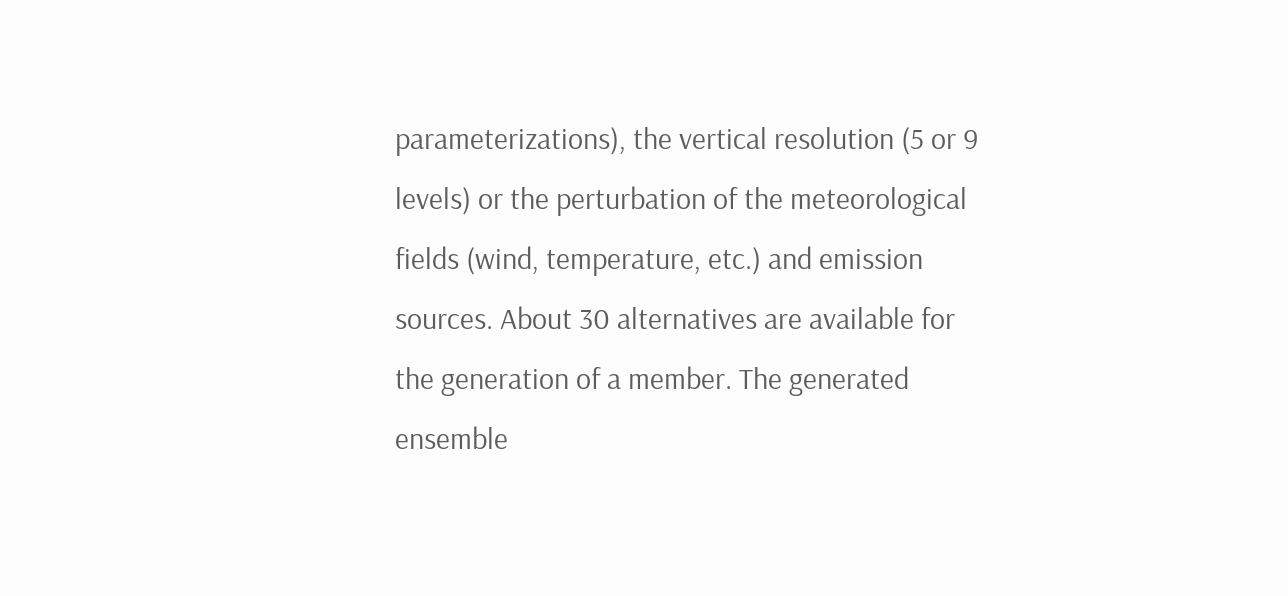parameterizations), the vertical resolution (5 or 9 levels) or the perturbation of the meteorological fields (wind, temperature, etc.) and emission sources. About 30 alternatives are available for the generation of a member. The generated ensemble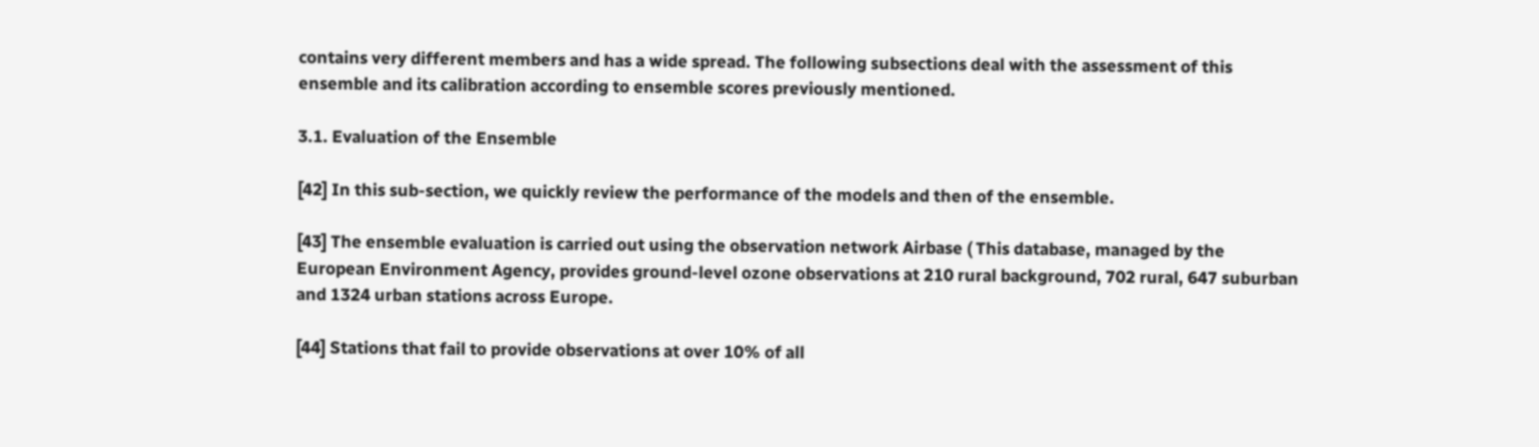contains very different members and has a wide spread. The following subsections deal with the assessment of this ensemble and its calibration according to ensemble scores previously mentioned.

3.1. Evaluation of the Ensemble

[42] In this sub-section, we quickly review the performance of the models and then of the ensemble.

[43] The ensemble evaluation is carried out using the observation network Airbase ( This database, managed by the European Environment Agency, provides ground-level ozone observations at 210 rural background, 702 rural, 647 suburban and 1324 urban stations across Europe.

[44] Stations that fail to provide observations at over 10% of all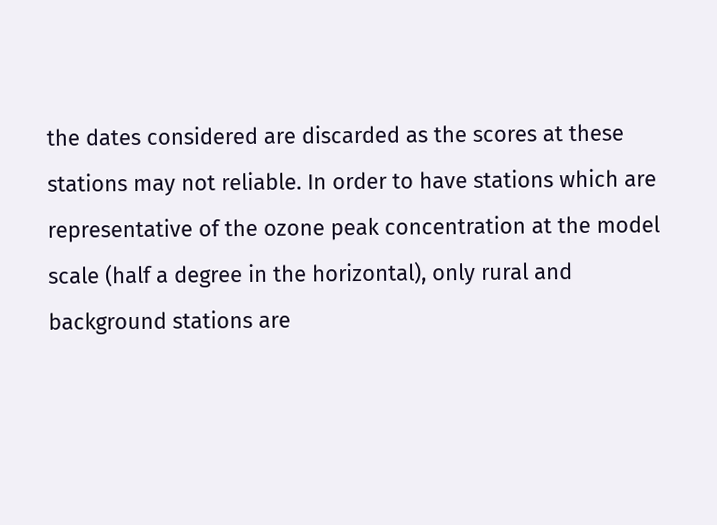the dates considered are discarded as the scores at these stations may not reliable. In order to have stations which are representative of the ozone peak concentration at the model scale (half a degree in the horizontal), only rural and background stations are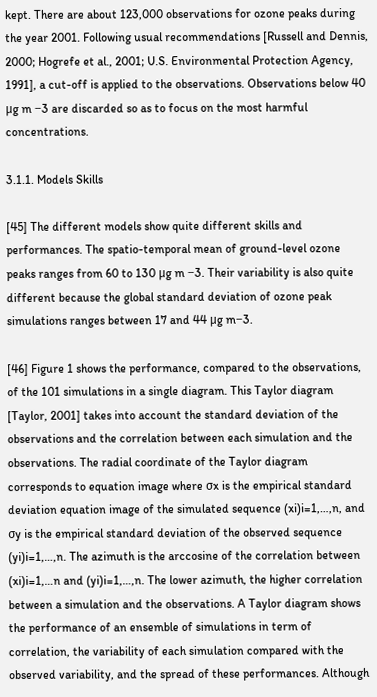kept. There are about 123,000 observations for ozone peaks during the year 2001. Following usual recommendations [Russell and Dennis, 2000; Hogrefe et al., 2001; U.S. Environmental Protection Agency, 1991], a cut-off is applied to the observations. Observations below 40 μg m −3 are discarded so as to focus on the most harmful concentrations.

3.1.1. Models Skills

[45] The different models show quite different skills and performances. The spatio-temporal mean of ground-level ozone peaks ranges from 60 to 130 μg m −3. Their variability is also quite different because the global standard deviation of ozone peak simulations ranges between 17 and 44 μg m−3.

[46] Figure 1 shows the performance, compared to the observations, of the 101 simulations in a single diagram. This Taylor diagram [Taylor, 2001] takes into account the standard deviation of the observations and the correlation between each simulation and the observations. The radial coordinate of the Taylor diagram corresponds to equation image where σx is the empirical standard deviation equation image of the simulated sequence (xi)i=1,…,n, and σy is the empirical standard deviation of the observed sequence (yi)i=1,…,n. The azimuth is the arccosine of the correlation between (xi)i=1,…n and (yi)i=1,…,n. The lower azimuth, the higher correlation between a simulation and the observations. A Taylor diagram shows the performance of an ensemble of simulations in term of correlation, the variability of each simulation compared with the observed variability, and the spread of these performances. Although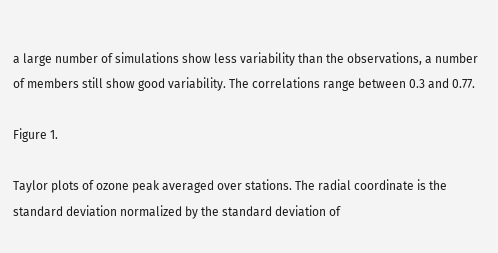a large number of simulations show less variability than the observations, a number of members still show good variability. The correlations range between 0.3 and 0.77.

Figure 1.

Taylor plots of ozone peak averaged over stations. The radial coordinate is the standard deviation normalized by the standard deviation of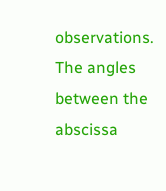observations. The angles between the abscissa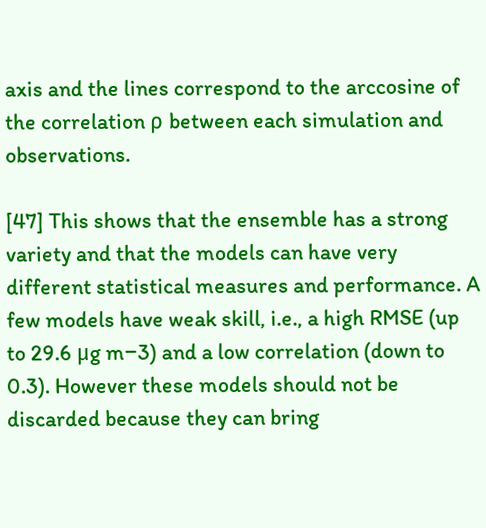axis and the lines correspond to the arccosine of the correlation ρ between each simulation and observations.

[47] This shows that the ensemble has a strong variety and that the models can have very different statistical measures and performance. A few models have weak skill, i.e., a high RMSE (up to 29.6 μg m−3) and a low correlation (down to 0.3). However these models should not be discarded because they can bring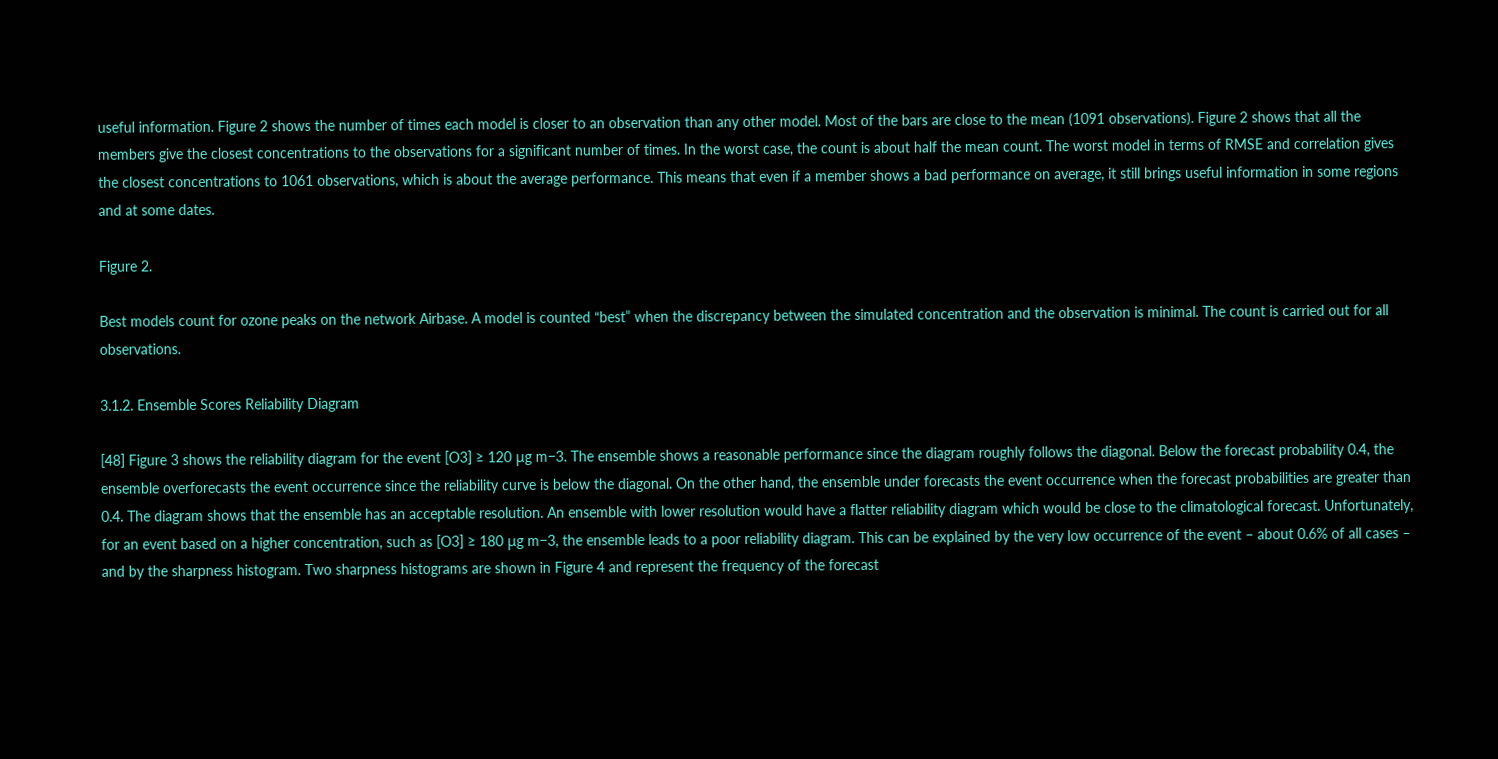useful information. Figure 2 shows the number of times each model is closer to an observation than any other model. Most of the bars are close to the mean (1091 observations). Figure 2 shows that all the members give the closest concentrations to the observations for a significant number of times. In the worst case, the count is about half the mean count. The worst model in terms of RMSE and correlation gives the closest concentrations to 1061 observations, which is about the average performance. This means that even if a member shows a bad performance on average, it still brings useful information in some regions and at some dates.

Figure 2.

Best models count for ozone peaks on the network Airbase. A model is counted “best” when the discrepancy between the simulated concentration and the observation is minimal. The count is carried out for all observations.

3.1.2. Ensemble Scores Reliability Diagram

[48] Figure 3 shows the reliability diagram for the event [O3] ≥ 120 μg m−3. The ensemble shows a reasonable performance since the diagram roughly follows the diagonal. Below the forecast probability 0.4, the ensemble overforecasts the event occurrence since the reliability curve is below the diagonal. On the other hand, the ensemble under forecasts the event occurrence when the forecast probabilities are greater than 0.4. The diagram shows that the ensemble has an acceptable resolution. An ensemble with lower resolution would have a flatter reliability diagram which would be close to the climatological forecast. Unfortunately, for an event based on a higher concentration, such as [O3] ≥ 180 μg m−3, the ensemble leads to a poor reliability diagram. This can be explained by the very low occurrence of the event – about 0.6% of all cases – and by the sharpness histogram. Two sharpness histograms are shown in Figure 4 and represent the frequency of the forecast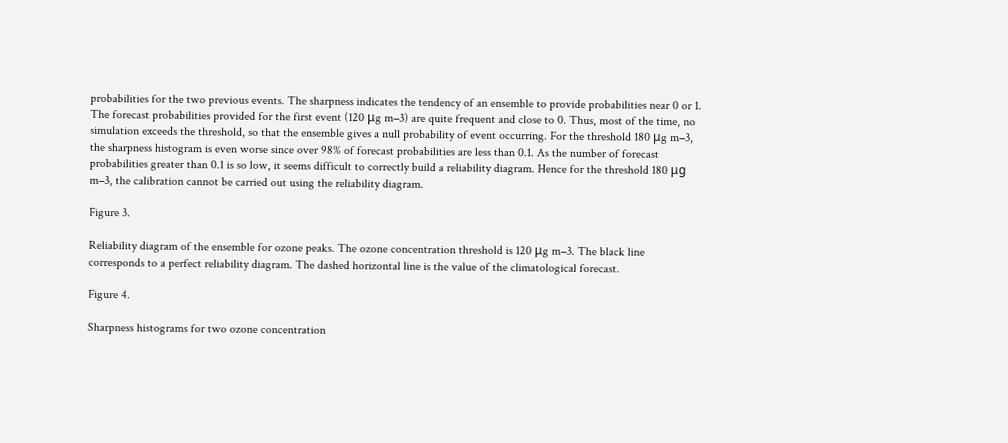probabilities for the two previous events. The sharpness indicates the tendency of an ensemble to provide probabilities near 0 or 1. The forecast probabilities provided for the first event (120 μg m−3) are quite frequent and close to 0. Thus, most of the time, no simulation exceeds the threshold, so that the ensemble gives a null probability of event occurring. For the threshold 180 μg m−3, the sharpness histogram is even worse since over 98% of forecast probabilities are less than 0.1. As the number of forecast probabilities greater than 0.1 is so low, it seems difficult to correctly build a reliability diagram. Hence for the threshold 180 μg m−3, the calibration cannot be carried out using the reliability diagram.

Figure 3.

Reliability diagram of the ensemble for ozone peaks. The ozone concentration threshold is 120 μg m−3. The black line corresponds to a perfect reliability diagram. The dashed horizontal line is the value of the climatological forecast.

Figure 4.

Sharpness histograms for two ozone concentration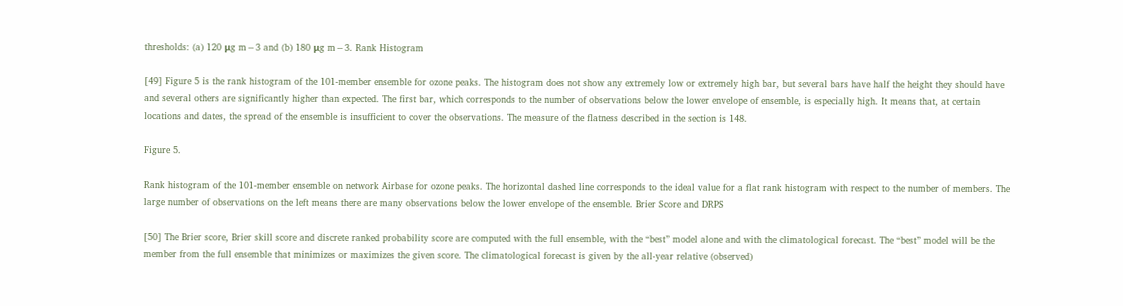thresholds: (a) 120 μg m−3 and (b) 180 μg m−3. Rank Histogram

[49] Figure 5 is the rank histogram of the 101-member ensemble for ozone peaks. The histogram does not show any extremely low or extremely high bar, but several bars have half the height they should have and several others are significantly higher than expected. The first bar, which corresponds to the number of observations below the lower envelope of ensemble, is especially high. It means that, at certain locations and dates, the spread of the ensemble is insufficient to cover the observations. The measure of the flatness described in the section is 148.

Figure 5.

Rank histogram of the 101-member ensemble on network Airbase for ozone peaks. The horizontal dashed line corresponds to the ideal value for a flat rank histogram with respect to the number of members. The large number of observations on the left means there are many observations below the lower envelope of the ensemble. Brier Score and DRPS

[50] The Brier score, Brier skill score and discrete ranked probability score are computed with the full ensemble, with the “best” model alone and with the climatological forecast. The “best” model will be the member from the full ensemble that minimizes or maximizes the given score. The climatological forecast is given by the all-year relative (observed)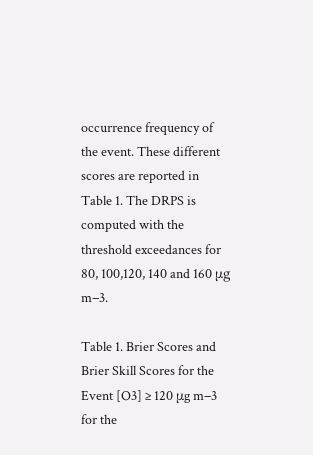occurrence frequency of the event. These different scores are reported in Table 1. The DRPS is computed with the threshold exceedances for 80, 100,120, 140 and 160 μg m−3.

Table 1. Brier Scores and Brier Skill Scores for the Event [O3] ≥ 120 μg m−3 for the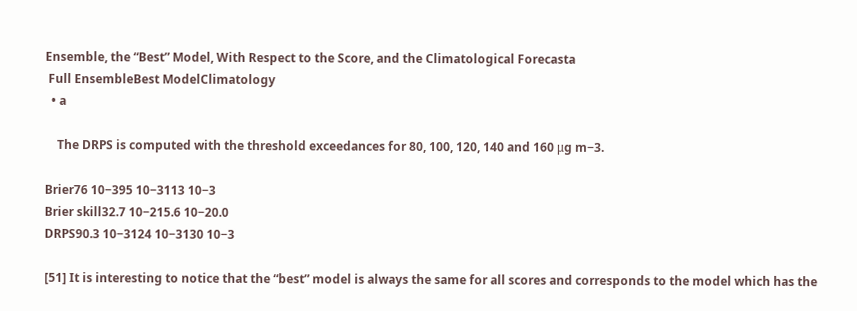Ensemble, the “Best” Model, With Respect to the Score, and the Climatological Forecasta
 Full EnsembleBest ModelClimatology
  • a

    The DRPS is computed with the threshold exceedances for 80, 100, 120, 140 and 160 μg m−3.

Brier76 10−395 10−3113 10−3
Brier skill32.7 10−215.6 10−20.0
DRPS90.3 10−3124 10−3130 10−3

[51] It is interesting to notice that the “best” model is always the same for all scores and corresponds to the model which has the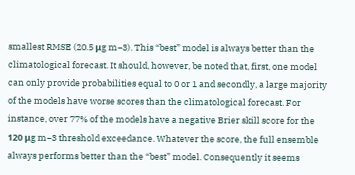smallest RMSE (20.5 μg m−3). This “best” model is always better than the climatological forecast. It should, however, be noted that, first, one model can only provide probabilities equal to 0 or 1 and secondly, a large majority of the models have worse scores than the climatological forecast. For instance, over 77% of the models have a negative Brier skill score for the 120 μg m−3 threshold exceedance. Whatever the score, the full ensemble always performs better than the “best” model. Consequently it seems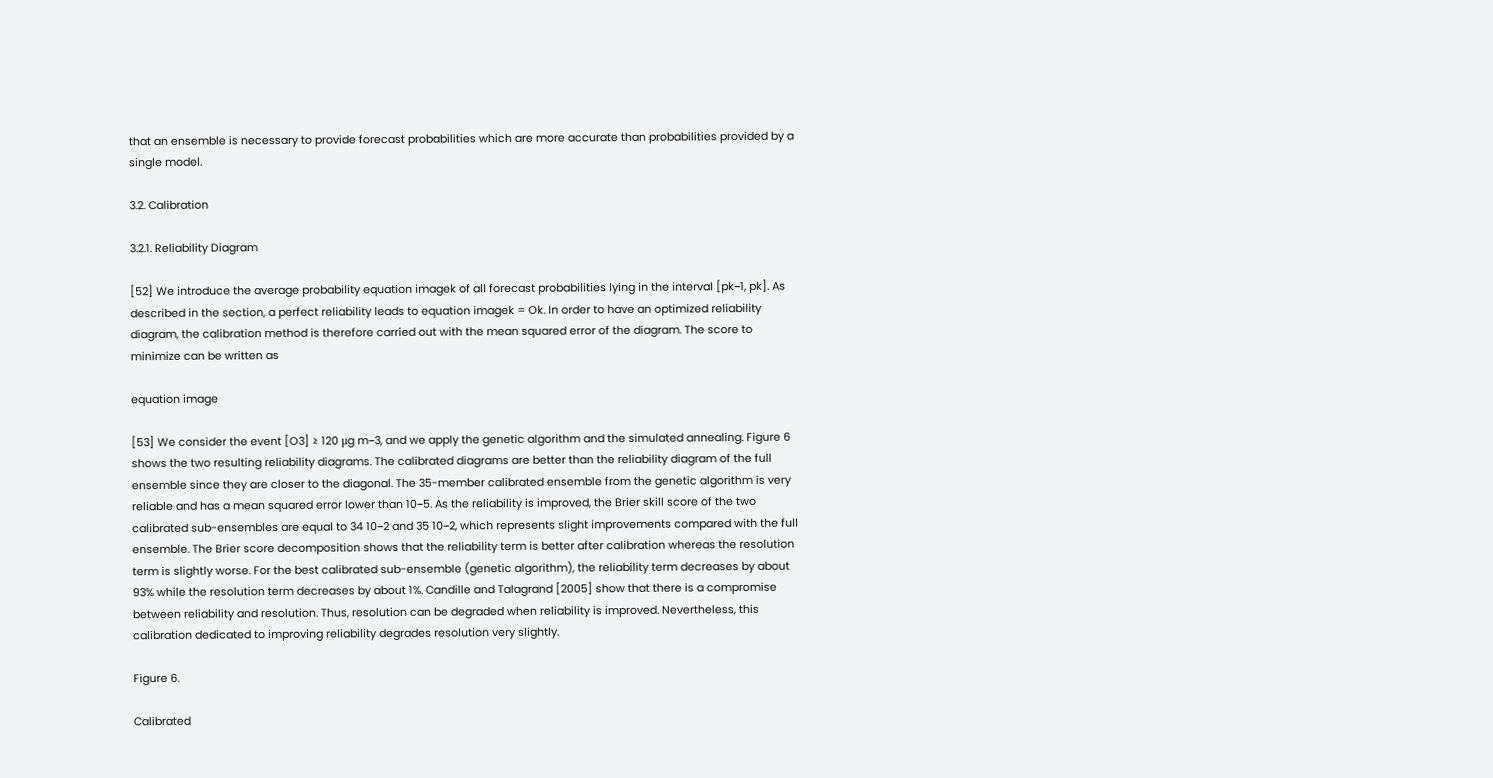that an ensemble is necessary to provide forecast probabilities which are more accurate than probabilities provided by a single model.

3.2. Calibration

3.2.1. Reliability Diagram

[52] We introduce the average probability equation imagek of all forecast probabilities lying in the interval [pk−1, pk]. As described in the section, a perfect reliability leads to equation imagek = Ok. In order to have an optimized reliability diagram, the calibration method is therefore carried out with the mean squared error of the diagram. The score to minimize can be written as

equation image

[53] We consider the event [O3] ≥ 120 μg m−3, and we apply the genetic algorithm and the simulated annealing. Figure 6 shows the two resulting reliability diagrams. The calibrated diagrams are better than the reliability diagram of the full ensemble since they are closer to the diagonal. The 35-member calibrated ensemble from the genetic algorithm is very reliable and has a mean squared error lower than 10−5. As the reliability is improved, the Brier skill score of the two calibrated sub-ensembles are equal to 34 10−2 and 35 10−2, which represents slight improvements compared with the full ensemble. The Brier score decomposition shows that the reliability term is better after calibration whereas the resolution term is slightly worse. For the best calibrated sub-ensemble (genetic algorithm), the reliability term decreases by about 93% while the resolution term decreases by about 1%. Candille and Talagrand [2005] show that there is a compromise between reliability and resolution. Thus, resolution can be degraded when reliability is improved. Nevertheless, this calibration dedicated to improving reliability degrades resolution very slightly.

Figure 6.

Calibrated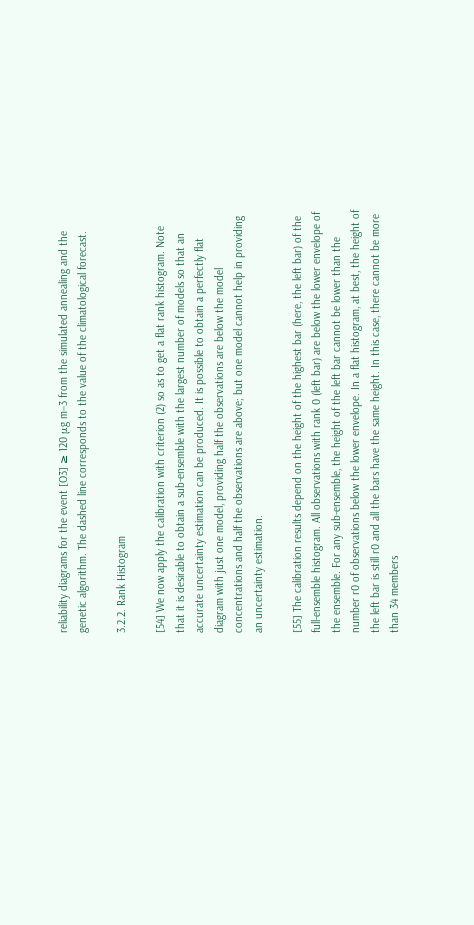reliability diagrams for the event [O3] ≥ 120 μg m−3 from the simulated annealing and the genetic algorithm. The dashed line corresponds to the value of the climatological forecast.

3.2.2. Rank Histogram

[54] We now apply the calibration with criterion (2) so as to get a flat rank histogram. Note that it is desirable to obtain a sub-ensemble with the largest number of models so that an accurate uncertainty estimation can be produced. It is possible to obtain a perfectly flat diagram with just one model, providing half the observations are below the model concentrations and half the observations are above; but one model cannot help in providing an uncertainty estimation.

[55] The calibration results depend on the height of the highest bar (here, the left bar) of the full-ensemble histogram. All observations with rank 0 (left bar) are below the lower envelope of the ensemble. For any sub-ensemble, the height of the left bar cannot be lower than the number r0 of observations below the lower envelope. In a flat histogram, at best, the height of the left bar is still r0 and all the bars have the same height. In this case, there cannot be more than 34 members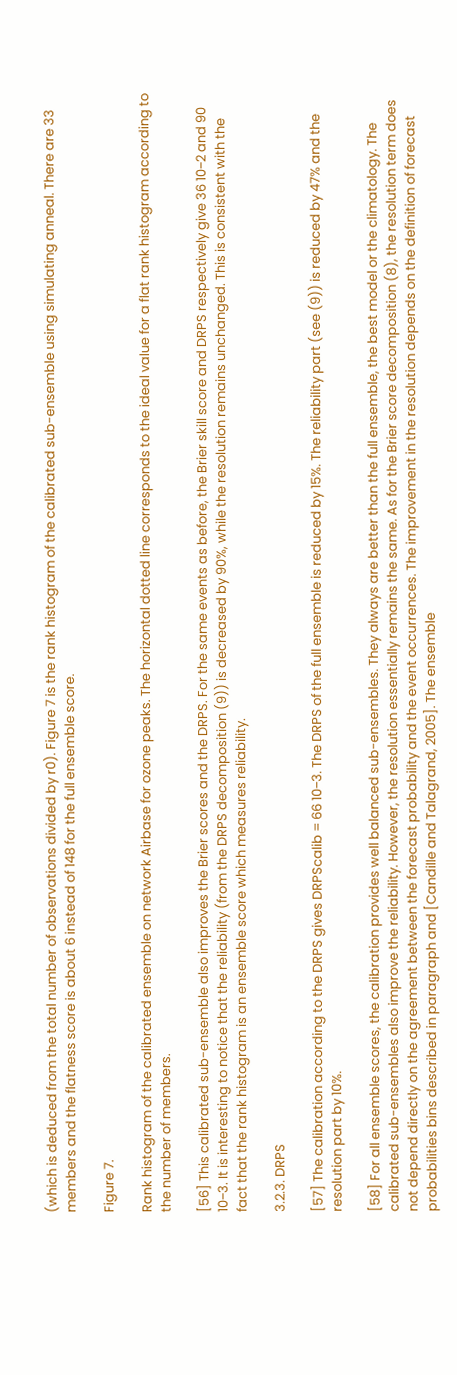(which is deduced from the total number of observations divided by r0). Figure 7 is the rank histogram of the calibrated sub-ensemble using simulating anneal. There are 33 members and the flatness score is about 6 instead of 148 for the full ensemble score.

Figure 7.

Rank histogram of the calibrated ensemble on network Airbase for ozone peaks. The horizontal dotted line corresponds to the ideal value for a flat rank histogram according to the number of members.

[56] This calibrated sub-ensemble also improves the Brier scores and the DRPS. For the same events as before, the Brier skill score and DRPS respectively give 36 10−2 and 90 10−3. It is interesting to notice that the reliability (from the DRPS decomposition (9)) is decreased by 90%, while the resolution remains unchanged. This is consistent with the fact that the rank histogram is an ensemble score which measures reliability.

3.2.3. DRPS

[57] The calibration according to the DRPS gives DRPScalib = 66 10−3. The DRPS of the full ensemble is reduced by 15%. The reliability part (see (9)) is reduced by 47% and the resolution part by 10%.

[58] For all ensemble scores, the calibration provides well balanced sub-ensembles. They always are better than the full ensemble, the best model or the climatology. The calibrated sub-ensembles also improve the reliability. However, the resolution essentially remains the same. As for the Brier score decomposition (8), the resolution term does not depend directly on the agreement between the forecast probability and the event occurrences. The improvement in the resolution depends on the definition of forecast probabilities bins described in paragraph and [Candille and Talagrand, 2005]. The ensemble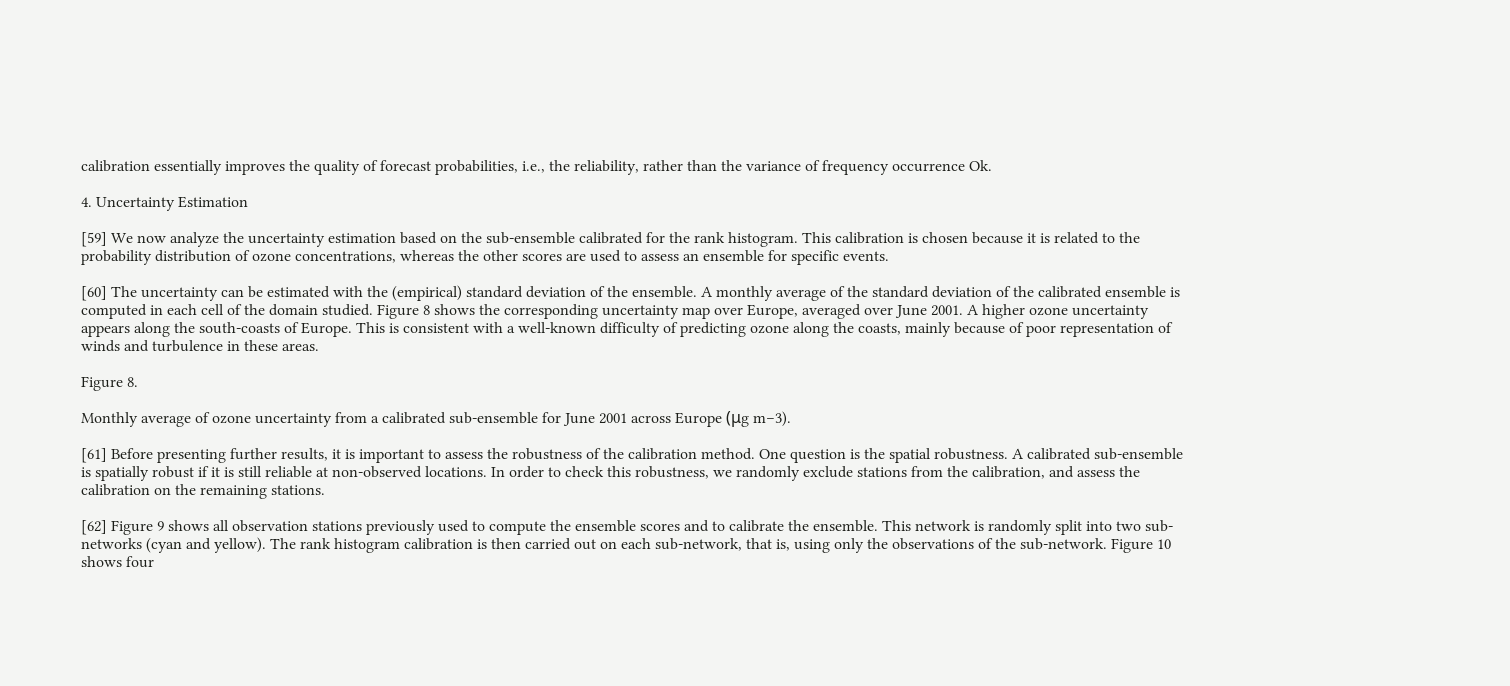calibration essentially improves the quality of forecast probabilities, i.e., the reliability, rather than the variance of frequency occurrence Ok.

4. Uncertainty Estimation

[59] We now analyze the uncertainty estimation based on the sub-ensemble calibrated for the rank histogram. This calibration is chosen because it is related to the probability distribution of ozone concentrations, whereas the other scores are used to assess an ensemble for specific events.

[60] The uncertainty can be estimated with the (empirical) standard deviation of the ensemble. A monthly average of the standard deviation of the calibrated ensemble is computed in each cell of the domain studied. Figure 8 shows the corresponding uncertainty map over Europe, averaged over June 2001. A higher ozone uncertainty appears along the south-coasts of Europe. This is consistent with a well-known difficulty of predicting ozone along the coasts, mainly because of poor representation of winds and turbulence in these areas.

Figure 8.

Monthly average of ozone uncertainty from a calibrated sub-ensemble for June 2001 across Europe (μg m−3).

[61] Before presenting further results, it is important to assess the robustness of the calibration method. One question is the spatial robustness. A calibrated sub-ensemble is spatially robust if it is still reliable at non-observed locations. In order to check this robustness, we randomly exclude stations from the calibration, and assess the calibration on the remaining stations.

[62] Figure 9 shows all observation stations previously used to compute the ensemble scores and to calibrate the ensemble. This network is randomly split into two sub-networks (cyan and yellow). The rank histogram calibration is then carried out on each sub-network, that is, using only the observations of the sub-network. Figure 10 shows four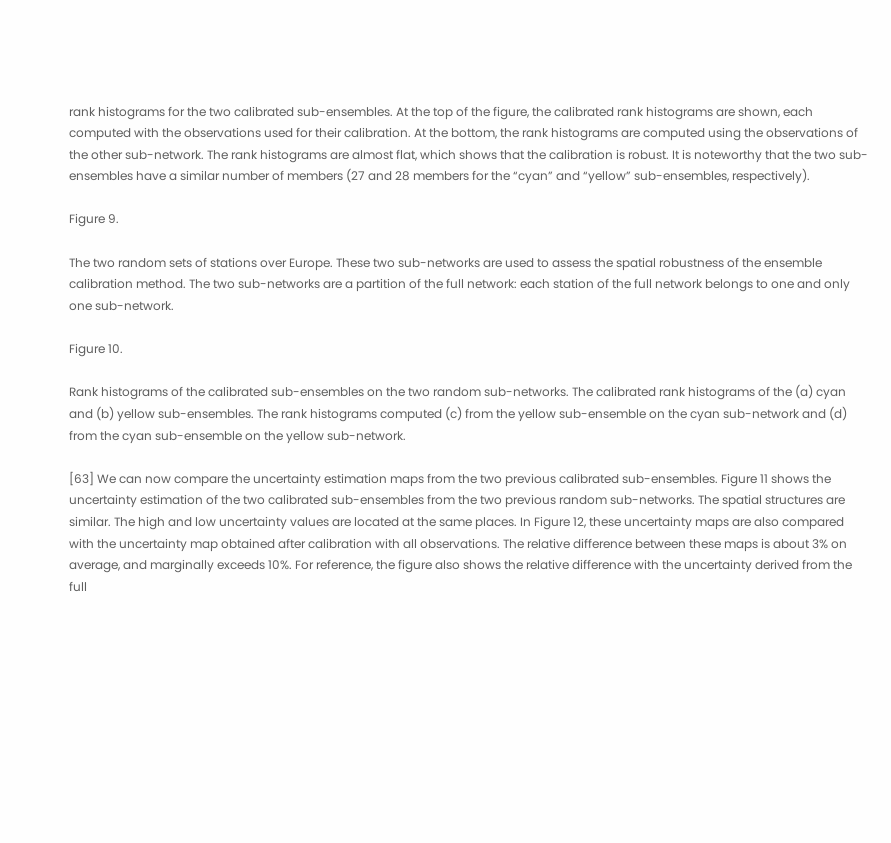rank histograms for the two calibrated sub-ensembles. At the top of the figure, the calibrated rank histograms are shown, each computed with the observations used for their calibration. At the bottom, the rank histograms are computed using the observations of the other sub-network. The rank histograms are almost flat, which shows that the calibration is robust. It is noteworthy that the two sub-ensembles have a similar number of members (27 and 28 members for the “cyan” and “yellow” sub-ensembles, respectively).

Figure 9.

The two random sets of stations over Europe. These two sub-networks are used to assess the spatial robustness of the ensemble calibration method. The two sub-networks are a partition of the full network: each station of the full network belongs to one and only one sub-network.

Figure 10.

Rank histograms of the calibrated sub-ensembles on the two random sub-networks. The calibrated rank histograms of the (a) cyan and (b) yellow sub-ensembles. The rank histograms computed (c) from the yellow sub-ensemble on the cyan sub-network and (d) from the cyan sub-ensemble on the yellow sub-network.

[63] We can now compare the uncertainty estimation maps from the two previous calibrated sub-ensembles. Figure 11 shows the uncertainty estimation of the two calibrated sub-ensembles from the two previous random sub-networks. The spatial structures are similar. The high and low uncertainty values are located at the same places. In Figure 12, these uncertainty maps are also compared with the uncertainty map obtained after calibration with all observations. The relative difference between these maps is about 3% on average, and marginally exceeds 10%. For reference, the figure also shows the relative difference with the uncertainty derived from the full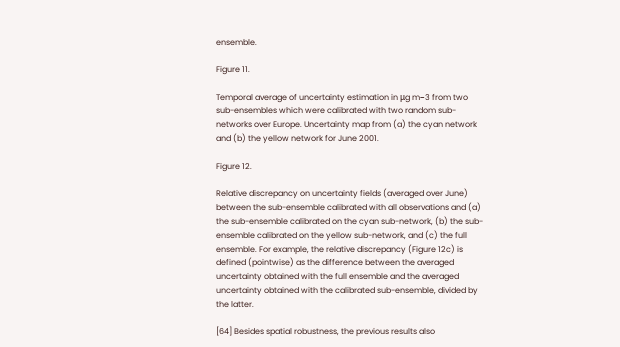ensemble.

Figure 11.

Temporal average of uncertainty estimation in μg m−3 from two sub-ensembles which were calibrated with two random sub-networks over Europe. Uncertainty map from (a) the cyan network and (b) the yellow network for June 2001.

Figure 12.

Relative discrepancy on uncertainty fields (averaged over June) between the sub-ensemble calibrated with all observations and (a) the sub-ensemble calibrated on the cyan sub-network, (b) the sub-ensemble calibrated on the yellow sub-network, and (c) the full ensemble. For example, the relative discrepancy (Figure 12c) is defined (pointwise) as the difference between the averaged uncertainty obtained with the full ensemble and the averaged uncertainty obtained with the calibrated sub-ensemble, divided by the latter.

[64] Besides spatial robustness, the previous results also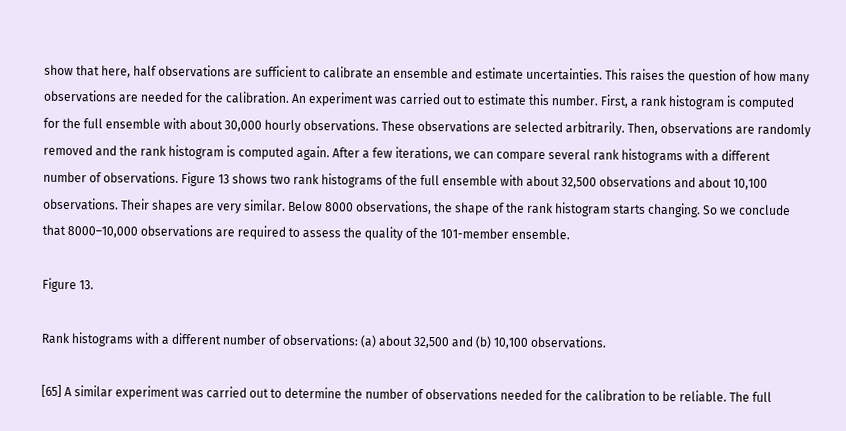show that here, half observations are sufficient to calibrate an ensemble and estimate uncertainties. This raises the question of how many observations are needed for the calibration. An experiment was carried out to estimate this number. First, a rank histogram is computed for the full ensemble with about 30,000 hourly observations. These observations are selected arbitrarily. Then, observations are randomly removed and the rank histogram is computed again. After a few iterations, we can compare several rank histograms with a different number of observations. Figure 13 shows two rank histograms of the full ensemble with about 32,500 observations and about 10,100 observations. Their shapes are very similar. Below 8000 observations, the shape of the rank histogram starts changing. So we conclude that 8000–10,000 observations are required to assess the quality of the 101-member ensemble.

Figure 13.

Rank histograms with a different number of observations: (a) about 32,500 and (b) 10,100 observations.

[65] A similar experiment was carried out to determine the number of observations needed for the calibration to be reliable. The full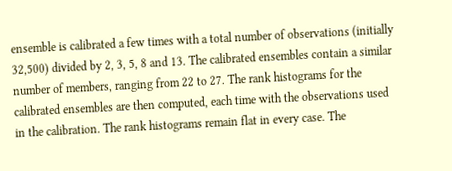ensemble is calibrated a few times with a total number of observations (initially 32,500) divided by 2, 3, 5, 8 and 13. The calibrated ensembles contain a similar number of members, ranging from 22 to 27. The rank histograms for the calibrated ensembles are then computed, each time with the observations used in the calibration. The rank histograms remain flat in every case. The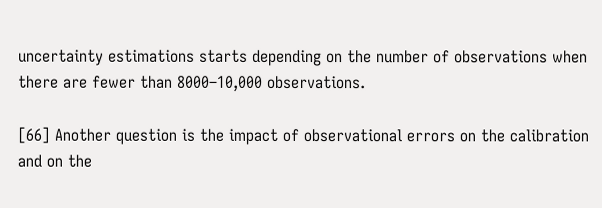uncertainty estimations starts depending on the number of observations when there are fewer than 8000–10,000 observations.

[66] Another question is the impact of observational errors on the calibration and on the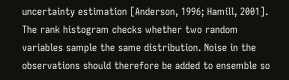uncertainty estimation [Anderson, 1996; Hamill, 2001]. The rank histogram checks whether two random variables sample the same distribution. Noise in the observations should therefore be added to ensemble so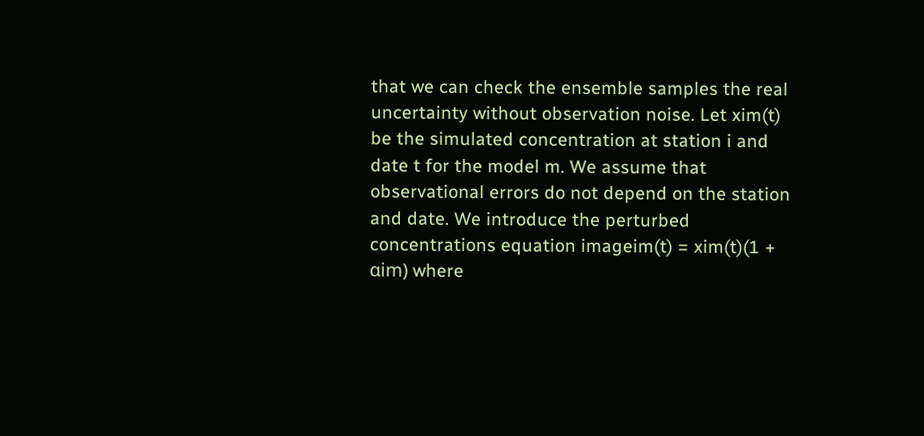that we can check the ensemble samples the real uncertainty without observation noise. Let xim(t) be the simulated concentration at station i and date t for the model m. We assume that observational errors do not depend on the station and date. We introduce the perturbed concentrations equation imageim(t) = xim(t)(1 + αim) where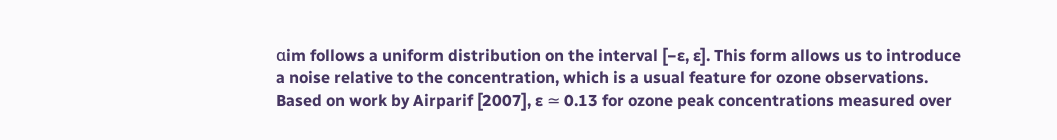αim follows a uniform distribution on the interval [−ɛ, ɛ]. This form allows us to introduce a noise relative to the concentration, which is a usual feature for ozone observations. Based on work by Airparif [2007], ɛ ≃ 0.13 for ozone peak concentrations measured over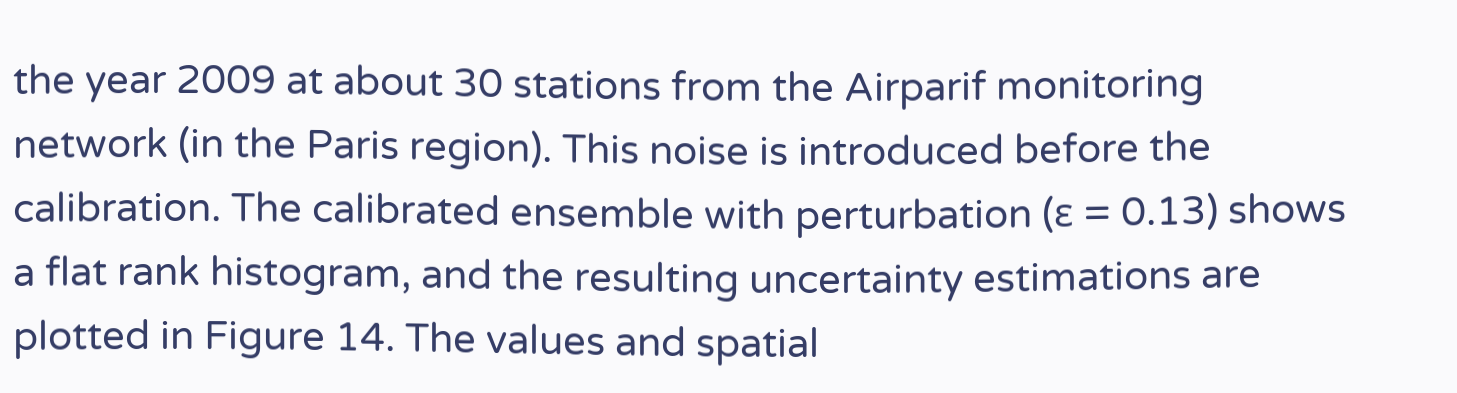the year 2009 at about 30 stations from the Airparif monitoring network (in the Paris region). This noise is introduced before the calibration. The calibrated ensemble with perturbation (ɛ = 0.13) shows a flat rank histogram, and the resulting uncertainty estimations are plotted in Figure 14. The values and spatial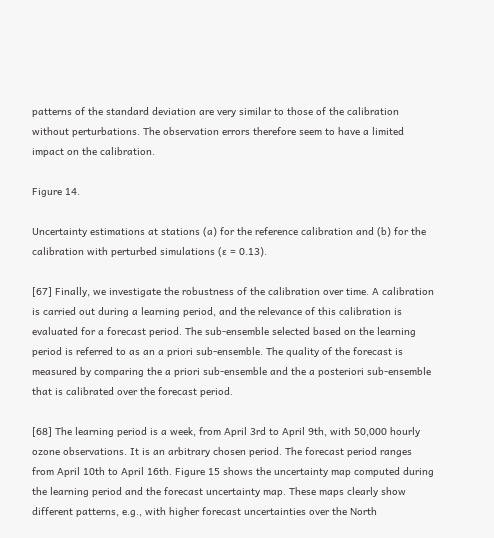patterns of the standard deviation are very similar to those of the calibration without perturbations. The observation errors therefore seem to have a limited impact on the calibration.

Figure 14.

Uncertainty estimations at stations (a) for the reference calibration and (b) for the calibration with perturbed simulations (ɛ = 0.13).

[67] Finally, we investigate the robustness of the calibration over time. A calibration is carried out during a learning period, and the relevance of this calibration is evaluated for a forecast period. The sub-ensemble selected based on the learning period is referred to as an a priori sub-ensemble. The quality of the forecast is measured by comparing the a priori sub-ensemble and the a posteriori sub-ensemble that is calibrated over the forecast period.

[68] The learning period is a week, from April 3rd to April 9th, with 50,000 hourly ozone observations. It is an arbitrary chosen period. The forecast period ranges from April 10th to April 16th. Figure 15 shows the uncertainty map computed during the learning period and the forecast uncertainty map. These maps clearly show different patterns, e.g., with higher forecast uncertainties over the North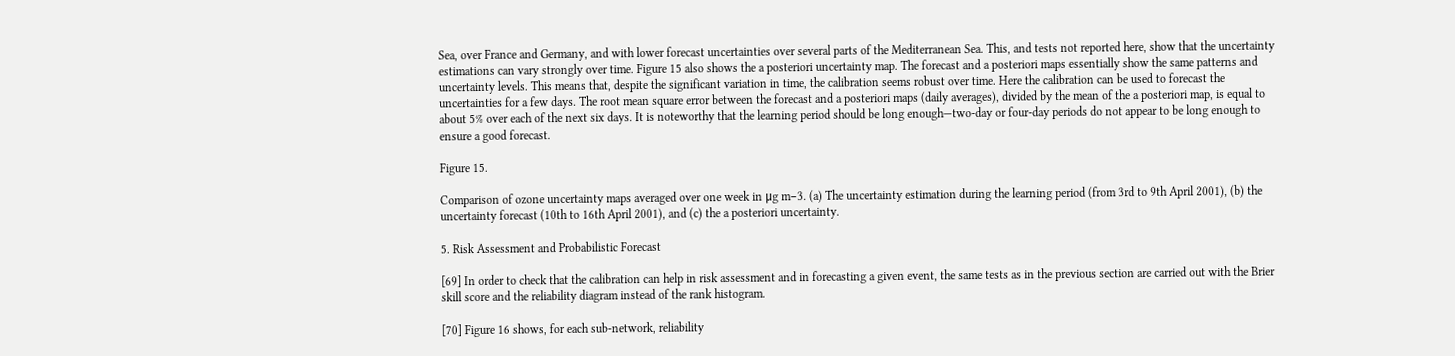Sea, over France and Germany, and with lower forecast uncertainties over several parts of the Mediterranean Sea. This, and tests not reported here, show that the uncertainty estimations can vary strongly over time. Figure 15 also shows the a posteriori uncertainty map. The forecast and a posteriori maps essentially show the same patterns and uncertainty levels. This means that, despite the significant variation in time, the calibration seems robust over time. Here the calibration can be used to forecast the uncertainties for a few days. The root mean square error between the forecast and a posteriori maps (daily averages), divided by the mean of the a posteriori map, is equal to about 5% over each of the next six days. It is noteworthy that the learning period should be long enough—two-day or four-day periods do not appear to be long enough to ensure a good forecast.

Figure 15.

Comparison of ozone uncertainty maps averaged over one week in μg m−3. (a) The uncertainty estimation during the learning period (from 3rd to 9th April 2001), (b) the uncertainty forecast (10th to 16th April 2001), and (c) the a posteriori uncertainty.

5. Risk Assessment and Probabilistic Forecast

[69] In order to check that the calibration can help in risk assessment and in forecasting a given event, the same tests as in the previous section are carried out with the Brier skill score and the reliability diagram instead of the rank histogram.

[70] Figure 16 shows, for each sub-network, reliability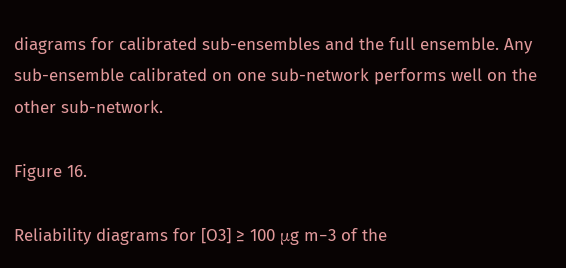diagrams for calibrated sub-ensembles and the full ensemble. Any sub-ensemble calibrated on one sub-network performs well on the other sub-network.

Figure 16.

Reliability diagrams for [O3] ≥ 100 μg m−3 of the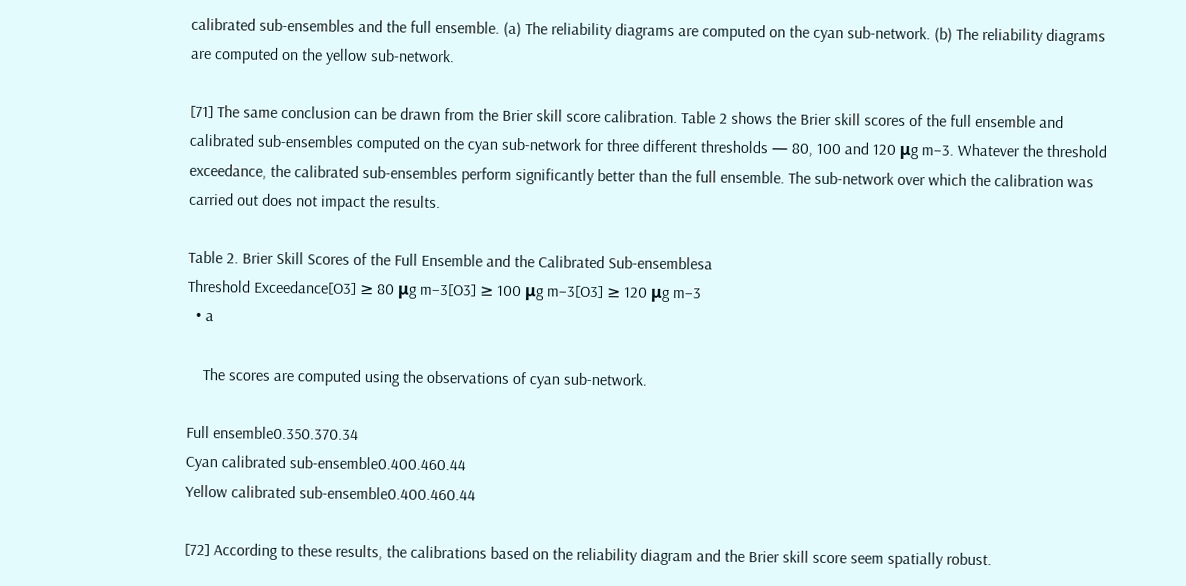calibrated sub-ensembles and the full ensemble. (a) The reliability diagrams are computed on the cyan sub-network. (b) The reliability diagrams are computed on the yellow sub-network.

[71] The same conclusion can be drawn from the Brier skill score calibration. Table 2 shows the Brier skill scores of the full ensemble and calibrated sub-ensembles computed on the cyan sub-network for three different thresholds — 80, 100 and 120 μg m−3. Whatever the threshold exceedance, the calibrated sub-ensembles perform significantly better than the full ensemble. The sub-network over which the calibration was carried out does not impact the results.

Table 2. Brier Skill Scores of the Full Ensemble and the Calibrated Sub-ensemblesa
Threshold Exceedance[O3] ≥ 80 μg m−3[O3] ≥ 100 μg m−3[O3] ≥ 120 μg m−3
  • a

    The scores are computed using the observations of cyan sub-network.

Full ensemble0.350.370.34
Cyan calibrated sub-ensemble0.400.460.44
Yellow calibrated sub-ensemble0.400.460.44

[72] According to these results, the calibrations based on the reliability diagram and the Brier skill score seem spatially robust.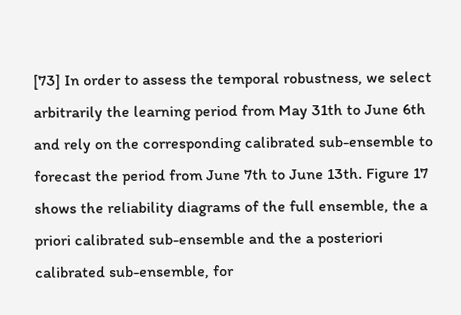[73] In order to assess the temporal robustness, we select arbitrarily the learning period from May 31th to June 6th and rely on the corresponding calibrated sub-ensemble to forecast the period from June 7th to June 13th. Figure 17 shows the reliability diagrams of the full ensemble, the a priori calibrated sub-ensemble and the a posteriori calibrated sub-ensemble, for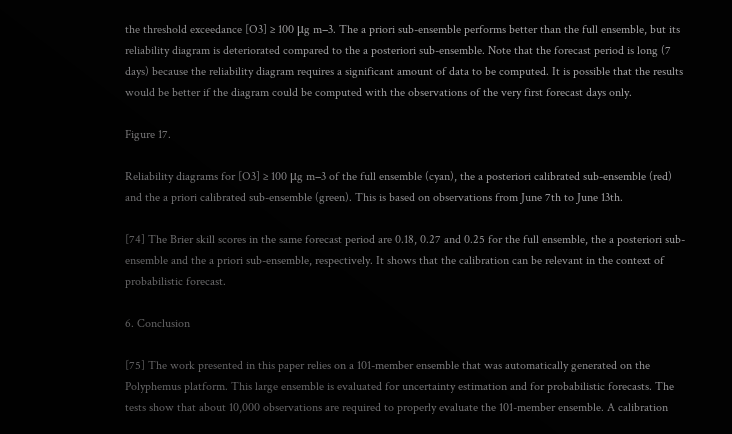the threshold exceedance [O3] ≥ 100 μg m−3. The a priori sub-ensemble performs better than the full ensemble, but its reliability diagram is deteriorated compared to the a posteriori sub-ensemble. Note that the forecast period is long (7 days) because the reliability diagram requires a significant amount of data to be computed. It is possible that the results would be better if the diagram could be computed with the observations of the very first forecast days only.

Figure 17.

Reliability diagrams for [O3] ≥ 100 μg m−3 of the full ensemble (cyan), the a posteriori calibrated sub-ensemble (red) and the a priori calibrated sub-ensemble (green). This is based on observations from June 7th to June 13th.

[74] The Brier skill scores in the same forecast period are 0.18, 0.27 and 0.25 for the full ensemble, the a posteriori sub-ensemble and the a priori sub-ensemble, respectively. It shows that the calibration can be relevant in the context of probabilistic forecast.

6. Conclusion

[75] The work presented in this paper relies on a 101-member ensemble that was automatically generated on the Polyphemus platform. This large ensemble is evaluated for uncertainty estimation and for probabilistic forecasts. The tests show that about 10,000 observations are required to properly evaluate the 101-member ensemble. A calibration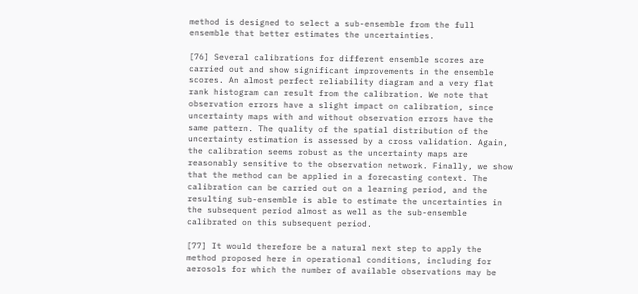method is designed to select a sub-ensemble from the full ensemble that better estimates the uncertainties.

[76] Several calibrations for different ensemble scores are carried out and show significant improvements in the ensemble scores. An almost perfect reliability diagram and a very flat rank histogram can result from the calibration. We note that observation errors have a slight impact on calibration, since uncertainty maps with and without observation errors have the same pattern. The quality of the spatial distribution of the uncertainty estimation is assessed by a cross validation. Again, the calibration seems robust as the uncertainty maps are reasonably sensitive to the observation network. Finally, we show that the method can be applied in a forecasting context. The calibration can be carried out on a learning period, and the resulting sub-ensemble is able to estimate the uncertainties in the subsequent period almost as well as the sub-ensemble calibrated on this subsequent period.

[77] It would therefore be a natural next step to apply the method proposed here in operational conditions, including for aerosols for which the number of available observations may be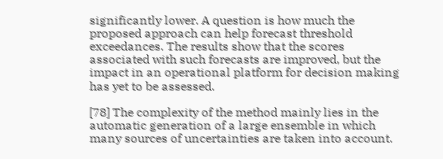significantly lower. A question is how much the proposed approach can help forecast threshold exceedances. The results show that the scores associated with such forecasts are improved, but the impact in an operational platform for decision making has yet to be assessed.

[78] The complexity of the method mainly lies in the automatic generation of a large ensemble in which many sources of uncertainties are taken into account.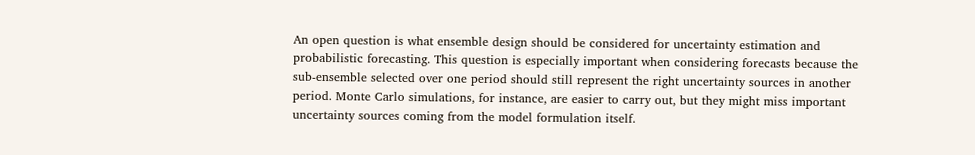An open question is what ensemble design should be considered for uncertainty estimation and probabilistic forecasting. This question is especially important when considering forecasts because the sub-ensemble selected over one period should still represent the right uncertainty sources in another period. Monte Carlo simulations, for instance, are easier to carry out, but they might miss important uncertainty sources coming from the model formulation itself.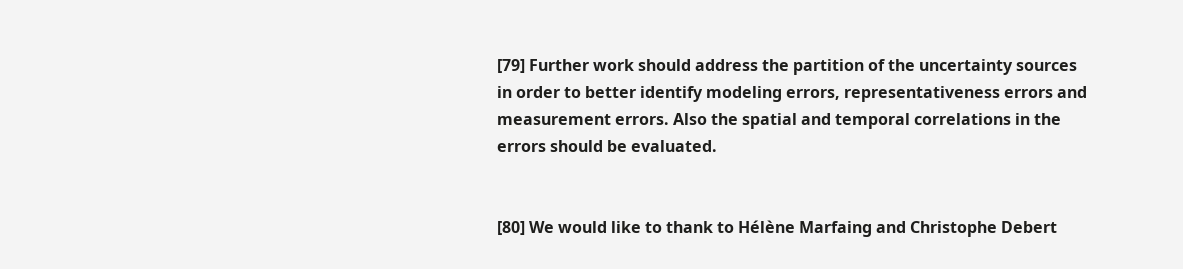[79] Further work should address the partition of the uncertainty sources in order to better identify modeling errors, representativeness errors and measurement errors. Also the spatial and temporal correlations in the errors should be evaluated.


[80] We would like to thank to Hélène Marfaing and Christophe Debert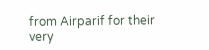from Airparif for their very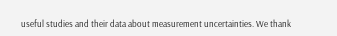useful studies and their data about measurement uncertainties. We thank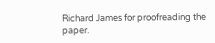Richard James for proofreading the paper.